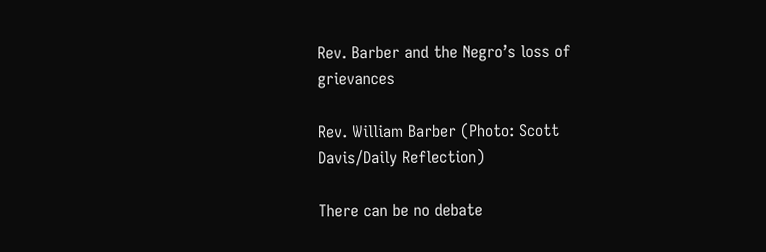Rev. Barber and the Negro’s loss of grievances

Rev. William Barber (Photo: Scott Davis/Daily Reflection)

There can be no debate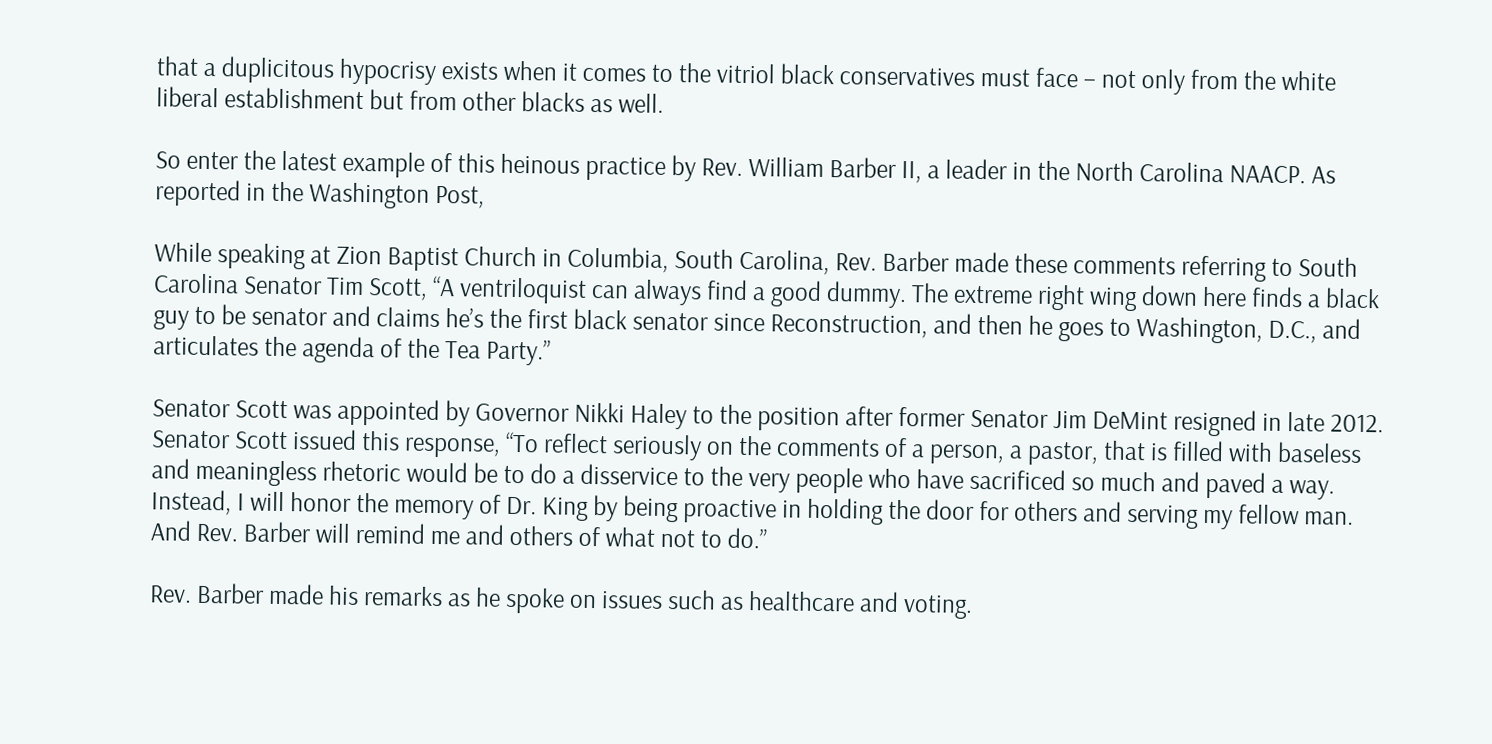that a duplicitous hypocrisy exists when it comes to the vitriol black conservatives must face – not only from the white liberal establishment but from other blacks as well.

So enter the latest example of this heinous practice by Rev. William Barber II, a leader in the North Carolina NAACP. As reported in the Washington Post,

While speaking at Zion Baptist Church in Columbia, South Carolina, Rev. Barber made these comments referring to South Carolina Senator Tim Scott, “A ventriloquist can always find a good dummy. The extreme right wing down here finds a black guy to be senator and claims he’s the first black senator since Reconstruction, and then he goes to Washington, D.C., and articulates the agenda of the Tea Party.”

Senator Scott was appointed by Governor Nikki Haley to the position after former Senator Jim DeMint resigned in late 2012. Senator Scott issued this response, “To reflect seriously on the comments of a person, a pastor, that is filled with baseless and meaningless rhetoric would be to do a disservice to the very people who have sacrificed so much and paved a way. Instead, I will honor the memory of Dr. King by being proactive in holding the door for others and serving my fellow man. And Rev. Barber will remind me and others of what not to do.”

Rev. Barber made his remarks as he spoke on issues such as healthcare and voting.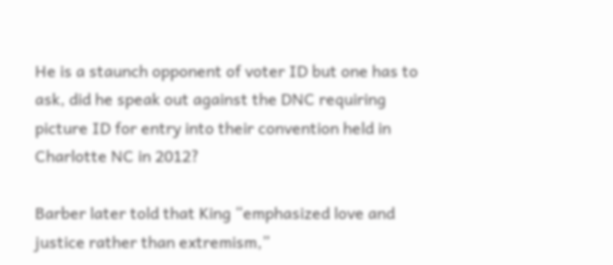He is a staunch opponent of voter ID but one has to ask, did he speak out against the DNC requiring picture ID for entry into their convention held in Charlotte NC in 2012?

Barber later told that King “emphasized love and justice rather than extremism,”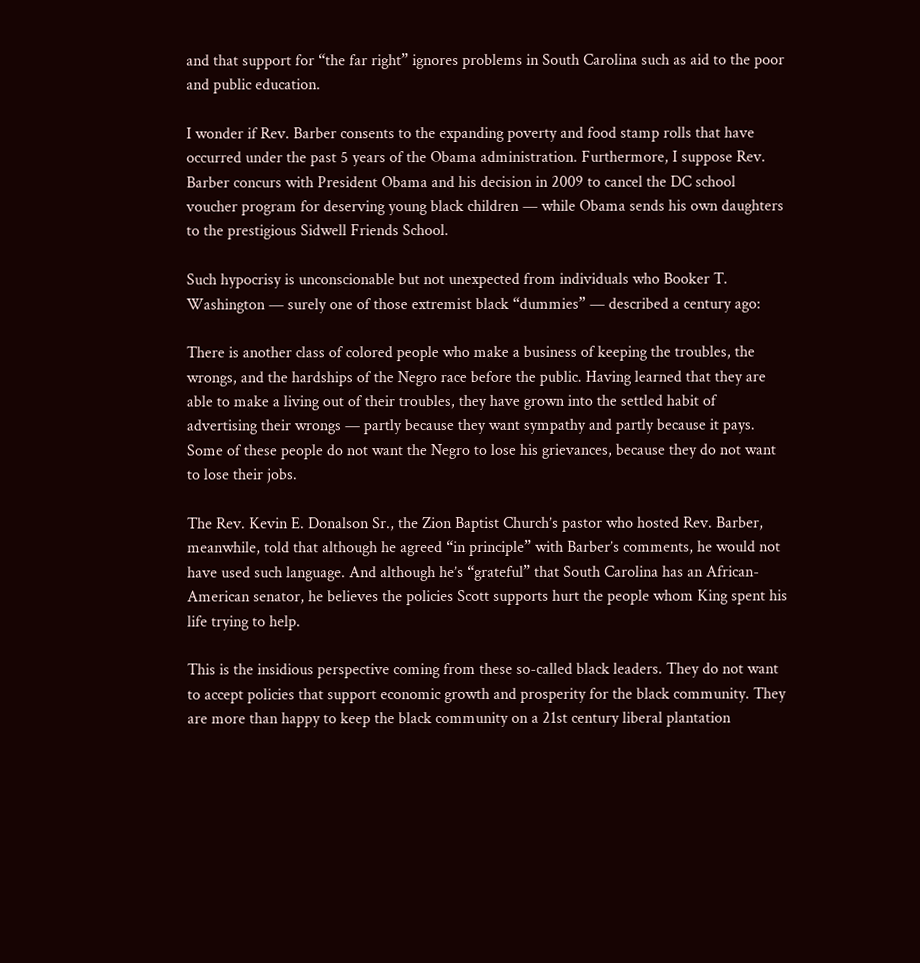and that support for “the far right” ignores problems in South Carolina such as aid to the poor and public education.

I wonder if Rev. Barber consents to the expanding poverty and food stamp rolls that have occurred under the past 5 years of the Obama administration. Furthermore, I suppose Rev. Barber concurs with President Obama and his decision in 2009 to cancel the DC school voucher program for deserving young black children — while Obama sends his own daughters to the prestigious Sidwell Friends School.

Such hypocrisy is unconscionable but not unexpected from individuals who Booker T. Washington — surely one of those extremist black “dummies” — described a century ago:

There is another class of colored people who make a business of keeping the troubles, the wrongs, and the hardships of the Negro race before the public. Having learned that they are able to make a living out of their troubles, they have grown into the settled habit of advertising their wrongs — partly because they want sympathy and partly because it pays. Some of these people do not want the Negro to lose his grievances, because they do not want to lose their jobs.

The Rev. Kevin E. Donalson Sr., the Zion Baptist Church’s pastor who hosted Rev. Barber, meanwhile, told that although he agreed “in principle” with Barber’s comments, he would not have used such language. And although he’s “grateful” that South Carolina has an African-American senator, he believes the policies Scott supports hurt the people whom King spent his life trying to help.

This is the insidious perspective coming from these so-called black leaders. They do not want to accept policies that support economic growth and prosperity for the black community. They are more than happy to keep the black community on a 21st century liberal plantation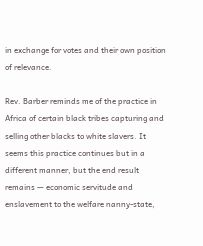in exchange for votes and their own position of relevance.

Rev. Barber reminds me of the practice in Africa of certain black tribes capturing and selling other blacks to white slavers. It seems this practice continues but in a different manner, but the end result remains — economic servitude and enslavement to the welfare nanny-state,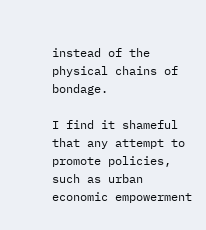instead of the physical chains of bondage.

I find it shameful that any attempt to promote policies, such as urban economic empowerment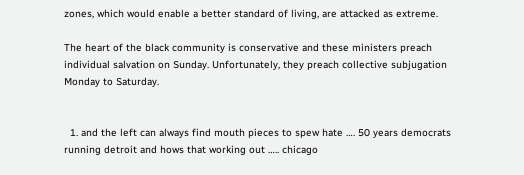zones, which would enable a better standard of living, are attacked as extreme.

The heart of the black community is conservative and these ministers preach individual salvation on Sunday. Unfortunately, they preach collective subjugation Monday to Saturday.


  1. and the left can always find mouth pieces to spew hate …. 50 years democrats running detroit and hows that working out ….. chicago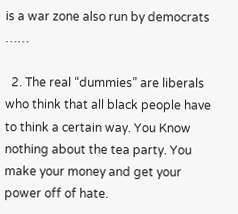is a war zone also run by democrats ……

  2. The real “dummies” are liberals who think that all black people have to think a certain way. You Know nothing about the tea party. You make your money and get your power off of hate.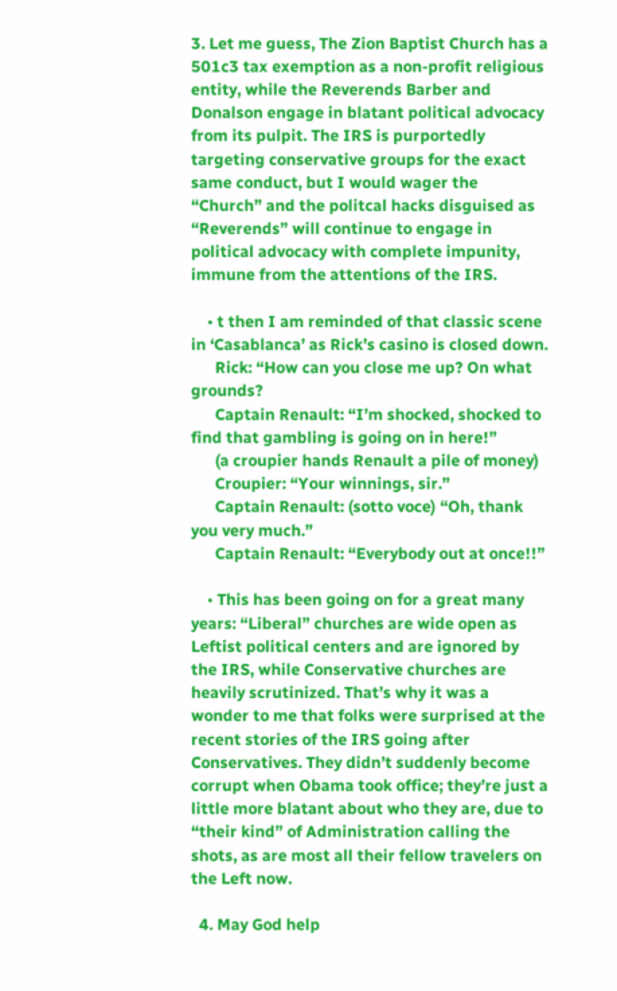3. Let me guess, The Zion Baptist Church has a 501c3 tax exemption as a non-profit religious entity, while the Reverends Barber and Donalson engage in blatant political advocacy from its pulpit. The IRS is purportedly targeting conservative groups for the exact same conduct, but I would wager the “Church” and the politcal hacks disguised as “Reverends” will continue to engage in political advocacy with complete impunity, immune from the attentions of the IRS.

    • t then I am reminded of that classic scene in ‘Casablanca’ as Rick’s casino is closed down.
      Rick: “How can you close me up? On what grounds?
      Captain Renault: “I’m shocked, shocked to find that gambling is going on in here!”
      (a croupier hands Renault a pile of money)
      Croupier: “Your winnings, sir.”
      Captain Renault: (sotto voce) “Oh, thank you very much.”
      Captain Renault: “Everybody out at once!!”

    • This has been going on for a great many years: “Liberal” churches are wide open as Leftist political centers and are ignored by the IRS, while Conservative churches are heavily scrutinized. That’s why it was a wonder to me that folks were surprised at the recent stories of the IRS going after Conservatives. They didn’t suddenly become corrupt when Obama took office; they’re just a little more blatant about who they are, due to “their kind” of Administration calling the shots, as are most all their fellow travelers on the Left now.

  4. May God help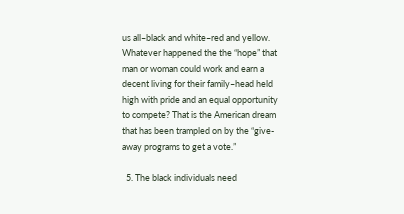us all–black and white–red and yellow. Whatever happened the the “hope” that man or woman could work and earn a decent living for their family–head held high with pride and an equal opportunity to compete? That is the American dream that has been trampled on by the “give-away programs to get a vote.”

  5. The black individuals need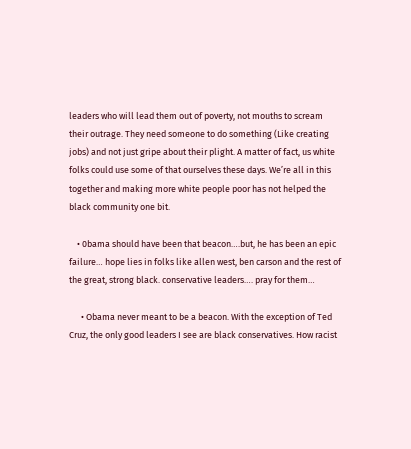leaders who will lead them out of poverty, not mouths to scream their outrage. They need someone to do something (Like creating jobs) and not just gripe about their plight. A matter of fact, us white folks could use some of that ourselves these days. We’re all in this together and making more white people poor has not helped the black community one bit.

    • 0bama should have been that beacon….but, he has been an epic failure… hope lies in folks like allen west, ben carson and the rest of the great, strong black. conservative leaders…. pray for them…

      • Obama never meant to be a beacon. With the exception of Ted Cruz, the only good leaders I see are black conservatives. How racist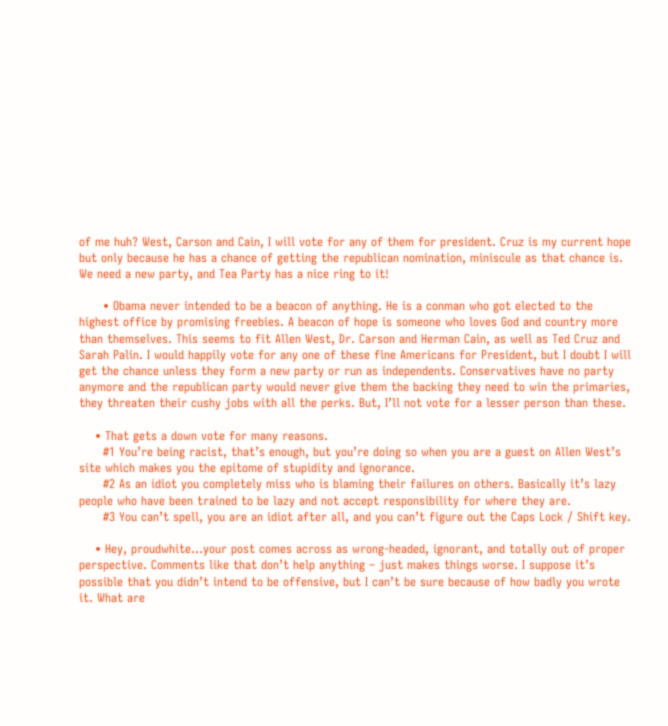of me huh? West, Carson and Cain, I will vote for any of them for president. Cruz is my current hope but only because he has a chance of getting the republican nomination, miniscule as that chance is. We need a new party, and Tea Party has a nice ring to it!

      • Obama never intended to be a beacon of anything. He is a conman who got elected to the highest office by promising freebies. A beacon of hope is someone who loves God and country more than themselves. This seems to fit Allen West, Dr. Carson and Herman Cain, as well as Ted Cruz and Sarah Palin. I would happily vote for any one of these fine Americans for President, but I doubt I will get the chance unless they form a new party or run as independents. Conservatives have no party anymore and the republican party would never give them the backing they need to win the primaries, they threaten their cushy jobs with all the perks. But, I’ll not vote for a lesser person than these.

    • That gets a down vote for many reasons.
      #1 You’re being racist, that’s enough, but you’re doing so when you are a guest on Allen West’s site which makes you the epitome of stupidity and ignorance.
      #2 As an idiot you completely miss who is blaming their failures on others. Basically it’s lazy people who have been trained to be lazy and not accept responsibility for where they are.
      #3 You can’t spell, you are an idiot after all, and you can’t figure out the Caps Lock / Shift key.

    • Hey, proudwhite…your post comes across as wrong-headed, ignorant, and totally out of proper perspective. Comments like that don’t help anything – just makes things worse. I suppose it’s possible that you didn’t intend to be offensive, but I can’t be sure because of how badly you wrote it. What are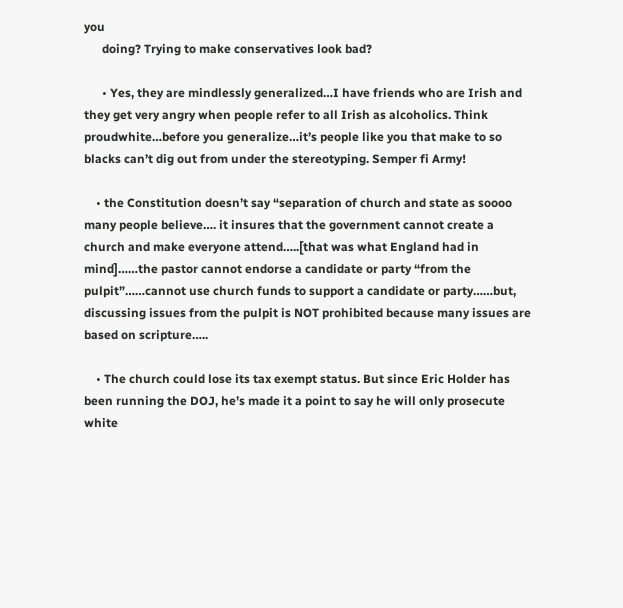you
      doing? Trying to make conservatives look bad?

      • Yes, they are mindlessly generalized…I have friends who are Irish and they get very angry when people refer to all Irish as alcoholics. Think proudwhite…before you generalize…it’s people like you that make to so blacks can’t dig out from under the stereotyping. Semper fi Army!

    • the Constitution doesn’t say “separation of church and state as soooo many people believe…. it insures that the government cannot create a church and make everyone attend…..[that was what England had in mind]……the pastor cannot endorse a candidate or party “from the pulpit”……cannot use church funds to support a candidate or party……but, discussing issues from the pulpit is NOT prohibited because many issues are based on scripture…..

    • The church could lose its tax exempt status. But since Eric Holder has been running the DOJ, he’s made it a point to say he will only prosecute white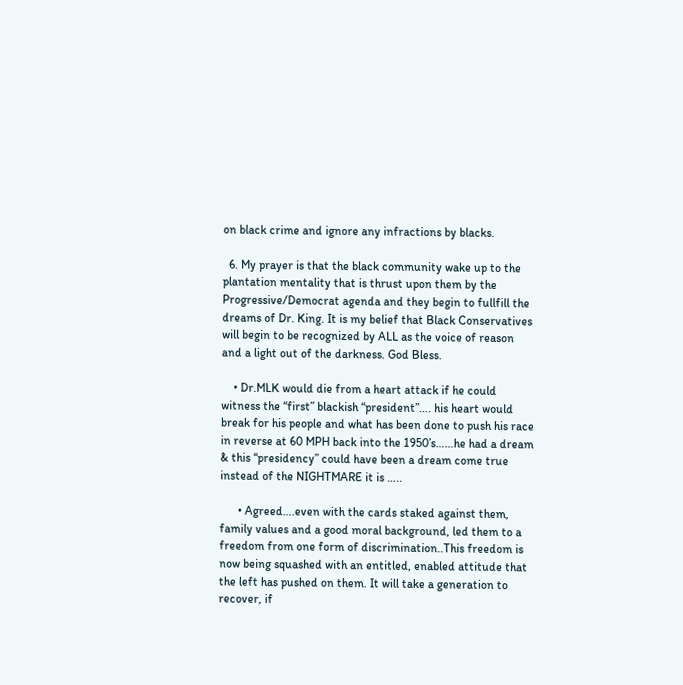on black crime and ignore any infractions by blacks.

  6. My prayer is that the black community wake up to the plantation mentality that is thrust upon them by the Progressive/Democrat agenda and they begin to fullfill the dreams of Dr. King. It is my belief that Black Conservatives will begin to be recognized by ALL as the voice of reason and a light out of the darkness. God Bless.

    • Dr.MLK would die from a heart attack if he could witness the “first” blackish “president”…. his heart would break for his people and what has been done to push his race in reverse at 60 MPH back into the 1950’s……he had a dream & this “presidency” could have been a dream come true instead of the NIGHTMARE it is …..

      • Agreed….even with the cards staked against them, family values and a good moral background, led them to a freedom from one form of discrimination..This freedom is now being squashed with an entitled, enabled attitude that the left has pushed on them. It will take a generation to recover, if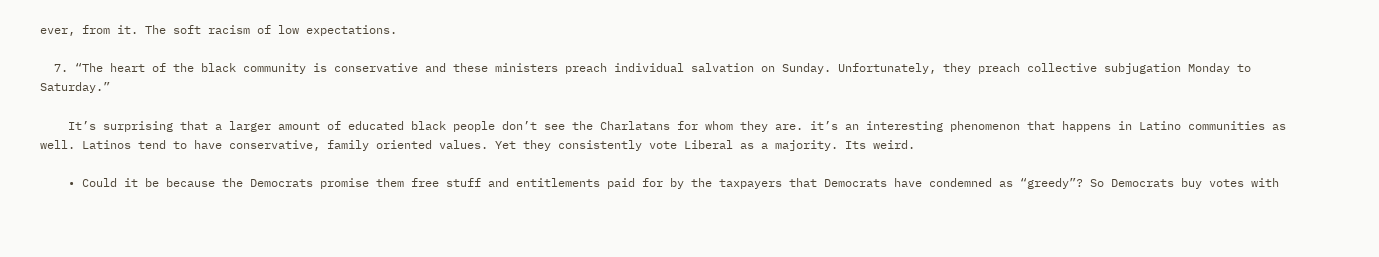ever, from it. The soft racism of low expectations.

  7. “The heart of the black community is conservative and these ministers preach individual salvation on Sunday. Unfortunately, they preach collective subjugation Monday to Saturday.”

    It’s surprising that a larger amount of educated black people don’t see the Charlatans for whom they are. it’s an interesting phenomenon that happens in Latino communities as well. Latinos tend to have conservative, family oriented values. Yet they consistently vote Liberal as a majority. Its weird.

    • Could it be because the Democrats promise them free stuff and entitlements paid for by the taxpayers that Democrats have condemned as “greedy”? So Democrats buy votes with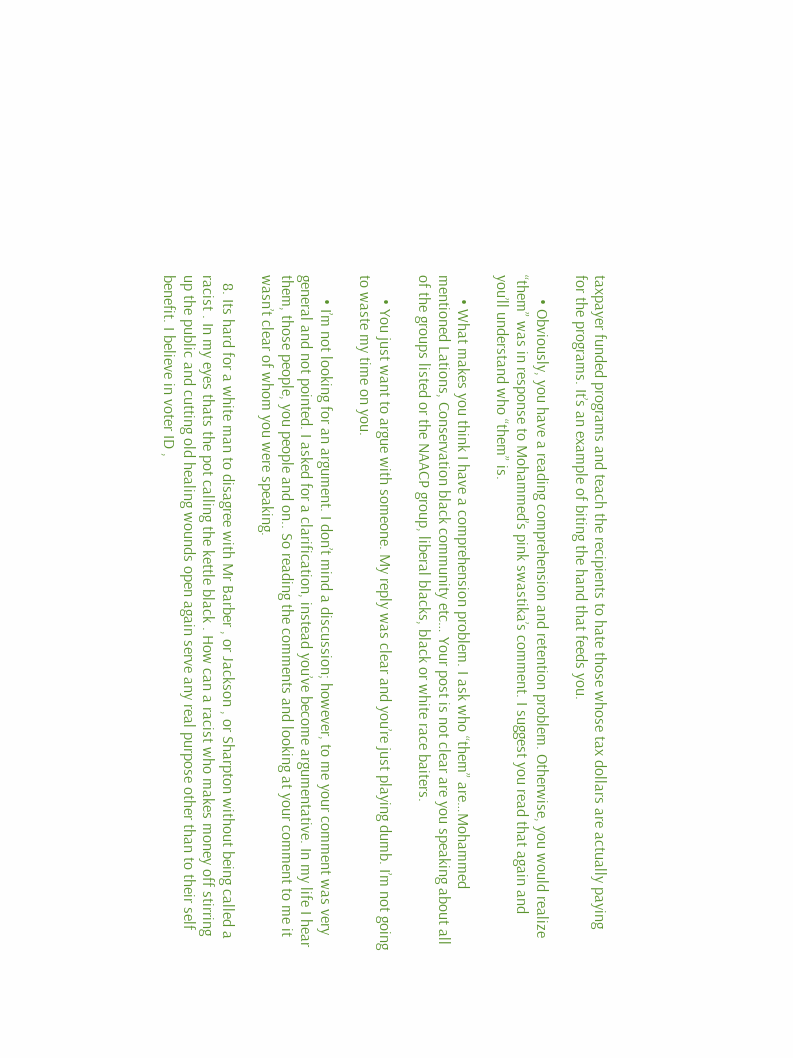taxpayer funded programs and teach the recipients to hate those whose tax dollars are actually paying for the programs. It’s an example of biting the hand that feeds you.

      • Obviously, you have a reading comprehension and retention problem. Otherwise, you would realize “them” was in response to Mohammed’s pink swastika’s comment. I suggest you read that again and you’ll understand who “them” is.

      • What makes you think I have a comprehension problem. I ask who “them” are…Mohammed mentioned Lations, Conservation black community etc… Your post is not clear are you speaking about all of the groups listed or the NAACP group, liberal blacks, black or white race baiters.

      • You just want to argue with someone. My reply was clear and you’re just playing dumb. I’m not going to waste my time on you.

      • I’m not looking for an argument. I don’t mind a discussion; however, to me your comment was very general and not pointed. I asked for a clarification, instead you’ve become argumentative. In my life I hear them, those people, you people and on.. So reading the comments and looking at your comment to me it wasn’t clear of whom you were speaking.

  8. Its hard for a white man to disagree with Mr Barber , or Jackson , or Sharpton without being called a racist . In my eyes thats the pot calling the kettle black . How can a racist who makes money off stirring up the public and cutting old healing wounds open again serve any real purpose other than to their self benefit. I believe in voter ID ,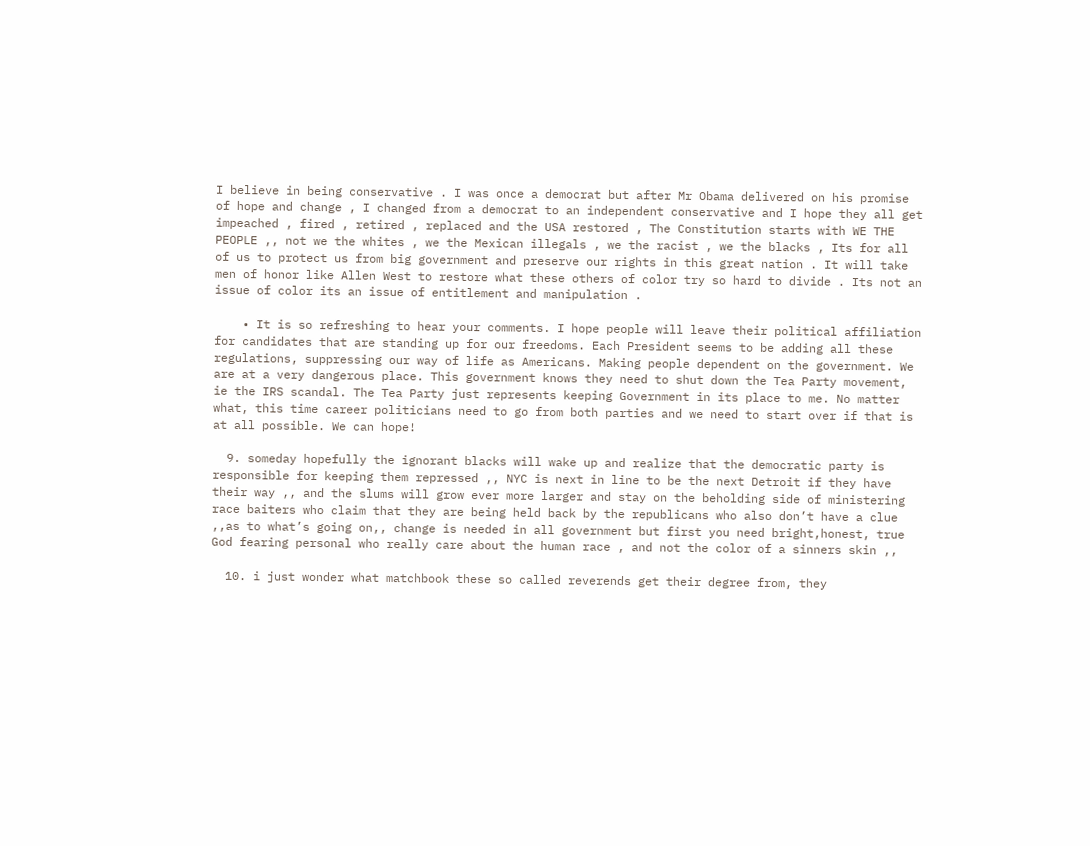I believe in being conservative . I was once a democrat but after Mr Obama delivered on his promise of hope and change , I changed from a democrat to an independent conservative and I hope they all get impeached , fired , retired , replaced and the USA restored , The Constitution starts with WE THE PEOPLE ,, not we the whites , we the Mexican illegals , we the racist , we the blacks , Its for all of us to protect us from big government and preserve our rights in this great nation . It will take men of honor like Allen West to restore what these others of color try so hard to divide . Its not an issue of color its an issue of entitlement and manipulation .

    • It is so refreshing to hear your comments. I hope people will leave their political affiliation for candidates that are standing up for our freedoms. Each President seems to be adding all these regulations, suppressing our way of life as Americans. Making people dependent on the government. We are at a very dangerous place. This government knows they need to shut down the Tea Party movement, ie the IRS scandal. The Tea Party just represents keeping Government in its place to me. No matter what, this time career politicians need to go from both parties and we need to start over if that is at all possible. We can hope!

  9. someday hopefully the ignorant blacks will wake up and realize that the democratic party is responsible for keeping them repressed ,, NYC is next in line to be the next Detroit if they have their way ,, and the slums will grow ever more larger and stay on the beholding side of ministering race baiters who claim that they are being held back by the republicans who also don’t have a clue ,,as to what’s going on,, change is needed in all government but first you need bright,honest, true God fearing personal who really care about the human race , and not the color of a sinners skin ,,

  10. i just wonder what matchbook these so called reverends get their degree from, they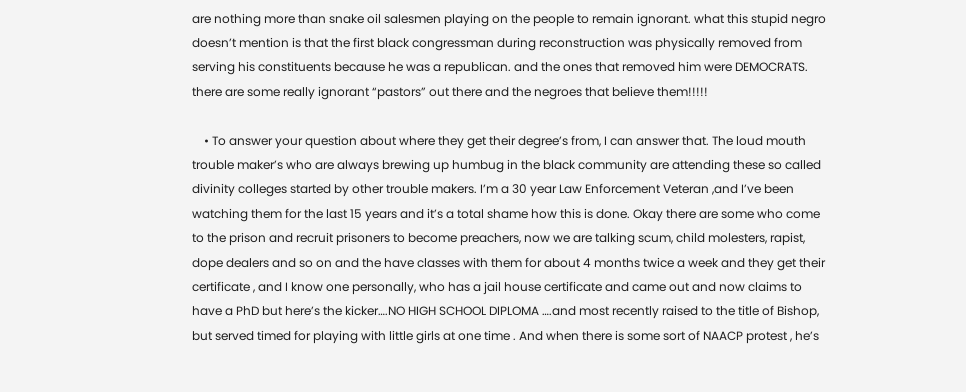are nothing more than snake oil salesmen playing on the people to remain ignorant. what this stupid negro doesn’t mention is that the first black congressman during reconstruction was physically removed from serving his constituents because he was a republican. and the ones that removed him were DEMOCRATS. there are some really ignorant “pastors” out there and the negroes that believe them!!!!!

    • To answer your question about where they get their degree’s from, I can answer that. The loud mouth trouble maker’s who are always brewing up humbug in the black community are attending these so called divinity colleges started by other trouble makers. I’m a 30 year Law Enforcement Veteran ,and I’ve been watching them for the last 15 years and it’s a total shame how this is done. Okay there are some who come to the prison and recruit prisoners to become preachers, now we are talking scum, child molesters, rapist, dope dealers and so on and the have classes with them for about 4 months twice a week and they get their certificate , and I know one personally, who has a jail house certificate and came out and now claims to have a PhD but here’s the kicker….NO HIGH SCHOOL DIPLOMA ….and most recently raised to the title of Bishop, but served timed for playing with little girls at one time . And when there is some sort of NAACP protest , he’s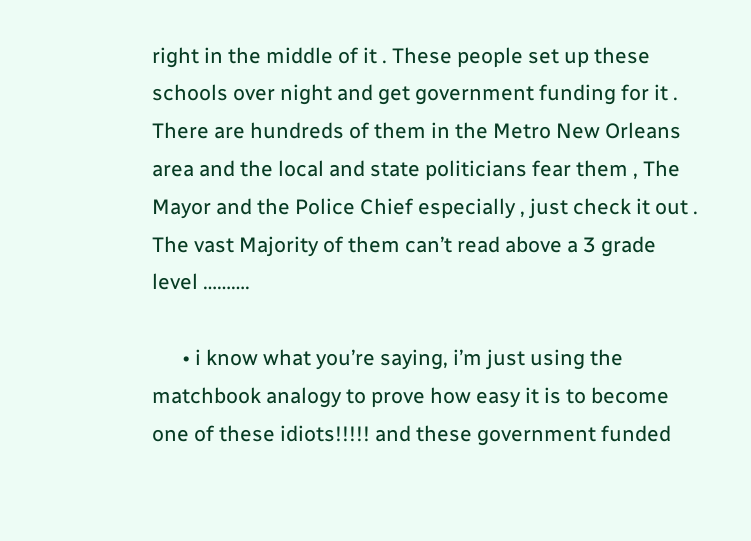right in the middle of it . These people set up these schools over night and get government funding for it . There are hundreds of them in the Metro New Orleans area and the local and state politicians fear them , The Mayor and the Police Chief especially , just check it out . The vast Majority of them can’t read above a 3 grade level ……….

      • i know what you’re saying, i’m just using the matchbook analogy to prove how easy it is to become one of these idiots!!!!! and these government funded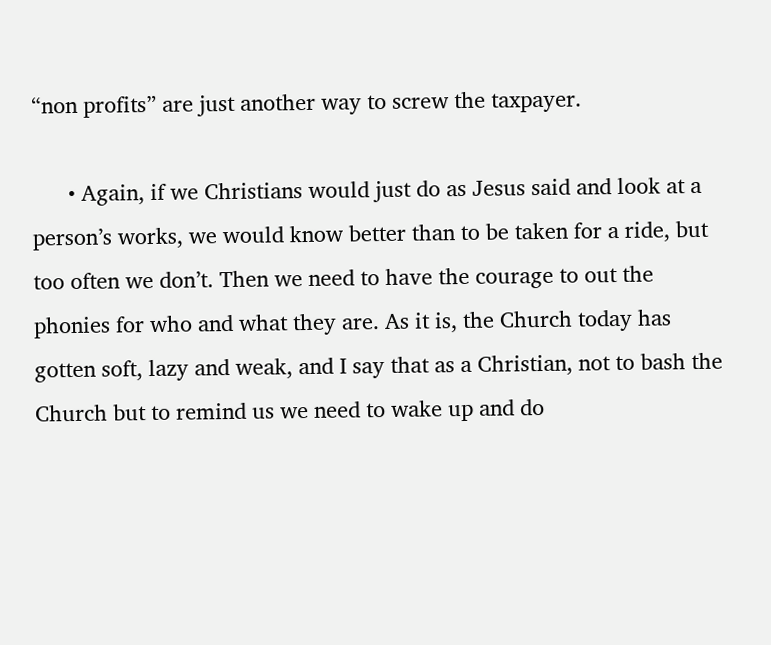“non profits” are just another way to screw the taxpayer.

      • Again, if we Christians would just do as Jesus said and look at a person’s works, we would know better than to be taken for a ride, but too often we don’t. Then we need to have the courage to out the phonies for who and what they are. As it is, the Church today has gotten soft, lazy and weak, and I say that as a Christian, not to bash the Church but to remind us we need to wake up and do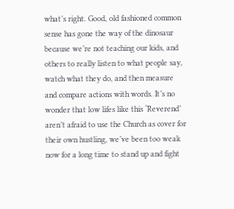what’s right. Good, old fashioned common sense has gone the way of the dinosaur because we’re not teaching our kids, and others to really listen to what people say, watch what they do, and then measure and compare actions with words. It’s no wonder that low lifes like this ‘Reverend’ aren’t afraid to use the Church as cover for their own hustling, we’ve been too weak now for a long time to stand up and fight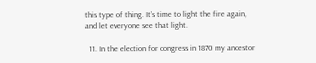this type of thing. It’s time to light the fire again, and let everyone see that light.

  11. In the election for congress in 1870 my ancestor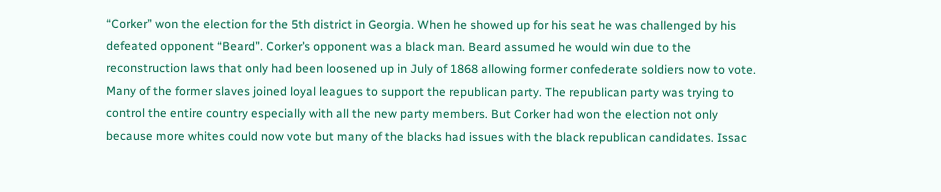“Corker” won the election for the 5th district in Georgia. When he showed up for his seat he was challenged by his defeated opponent “Beard”. Corker’s opponent was a black man. Beard assumed he would win due to the reconstruction laws that only had been loosened up in July of 1868 allowing former confederate soldiers now to vote. Many of the former slaves joined loyal leagues to support the republican party. The republican party was trying to control the entire country especially with all the new party members. But Corker had won the election not only because more whites could now vote but many of the blacks had issues with the black republican candidates. Issac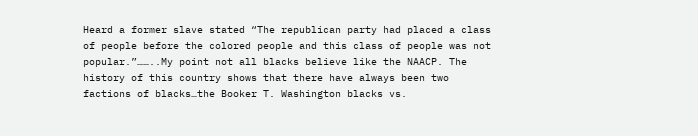Heard a former slave stated “The republican party had placed a class of people before the colored people and this class of people was not popular.”……..My point not all blacks believe like the NAACP. The history of this country shows that there have always been two factions of blacks…the Booker T. Washington blacks vs.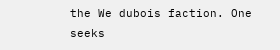the We dubois faction. One seeks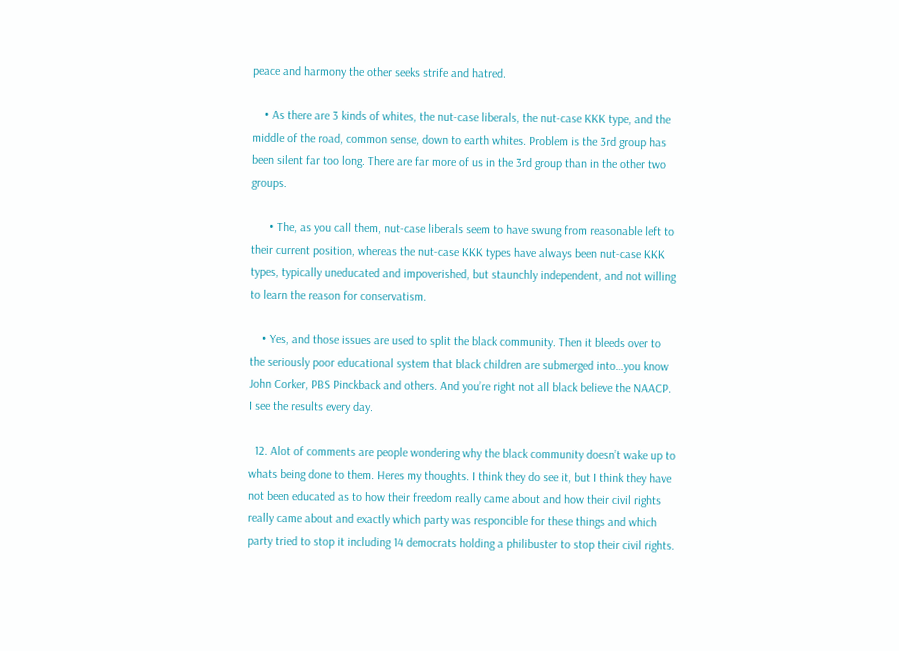peace and harmony the other seeks strife and hatred.

    • As there are 3 kinds of whites, the nut-case liberals, the nut-case KKK type, and the middle of the road, common sense, down to earth whites. Problem is the 3rd group has been silent far too long. There are far more of us in the 3rd group than in the other two groups.

      • The, as you call them, nut-case liberals seem to have swung from reasonable left to their current position, whereas the nut-case KKK types have always been nut-case KKK types, typically uneducated and impoverished, but staunchly independent, and not willing to learn the reason for conservatism.

    • Yes, and those issues are used to split the black community. Then it bleeds over to the seriously poor educational system that black children are submerged into…you know John Corker, PBS Pinckback and others. And you’re right not all black believe the NAACP. I see the results every day.

  12. Alot of comments are people wondering why the black community doesn’t wake up to whats being done to them. Heres my thoughts. I think they do see it, but I think they have not been educated as to how their freedom really came about and how their civil rights really came about and exactly which party was responcible for these things and which party tried to stop it including 14 democrats holding a philibuster to stop their civil rights.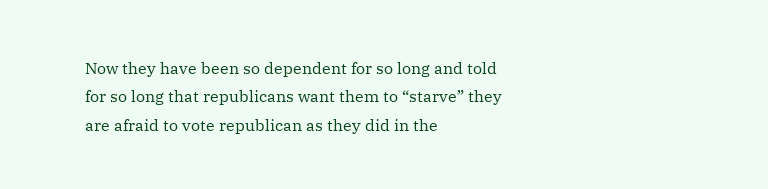Now they have been so dependent for so long and told for so long that republicans want them to “starve” they are afraid to vote republican as they did in the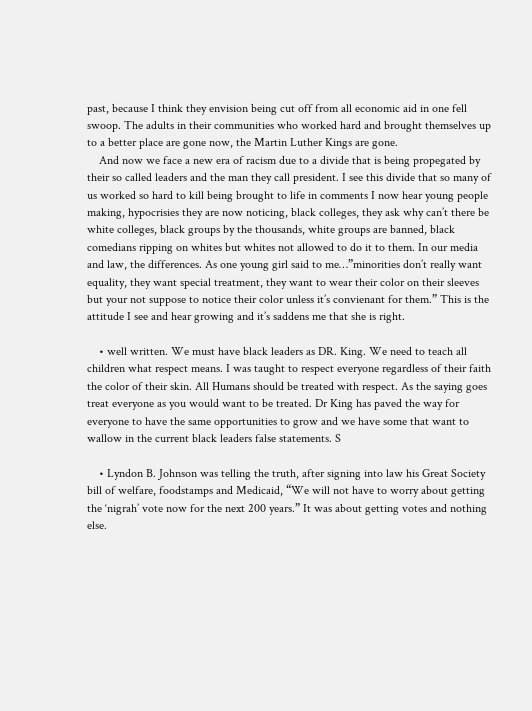past, because I think they envision being cut off from all economic aid in one fell swoop. The adults in their communities who worked hard and brought themselves up to a better place are gone now, the Martin Luther Kings are gone.
    And now we face a new era of racism due to a divide that is being propegated by their so called leaders and the man they call president. I see this divide that so many of us worked so hard to kill being brought to life in comments I now hear young people making, hypocrisies they are now noticing, black colleges, they ask why can’t there be white colleges, black groups by the thousands, white groups are banned, black comedians ripping on whites but whites not allowed to do it to them. In our media and law, the differences. As one young girl said to me…”minorities don’t really want equality, they want special treatment, they want to wear their color on their sleeves but your not suppose to notice their color unless it’s convienant for them.” This is the attitude I see and hear growing and it’s saddens me that she is right.

    • well written. We must have black leaders as DR. King. We need to teach all children what respect means. I was taught to respect everyone regardless of their faith the color of their skin. All Humans should be treated with respect. As the saying goes treat everyone as you would want to be treated. Dr King has paved the way for everyone to have the same opportunities to grow and we have some that want to wallow in the current black leaders false statements. S

    • Lyndon B. Johnson was telling the truth, after signing into law his Great Society bill of welfare, foodstamps and Medicaid, “We will not have to worry about getting the ‘nigrah’ vote now for the next 200 years.” It was about getting votes and nothing else.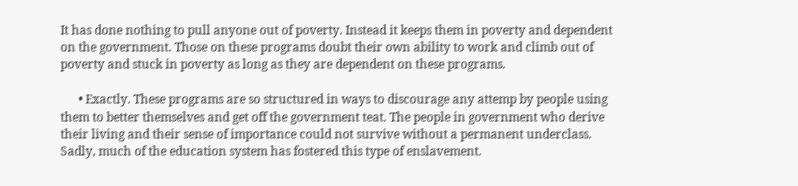It has done nothing to pull anyone out of poverty. Instead it keeps them in poverty and dependent on the government. Those on these programs doubt their own ability to work and climb out of poverty and stuck in poverty as long as they are dependent on these programs.

      • Exactly. These programs are so structured in ways to discourage any attemp by people using them to better themselves and get off the government teat. The people in government who derive their living and their sense of importance could not survive without a permanent underclass. Sadly, much of the education system has fostered this type of enslavement.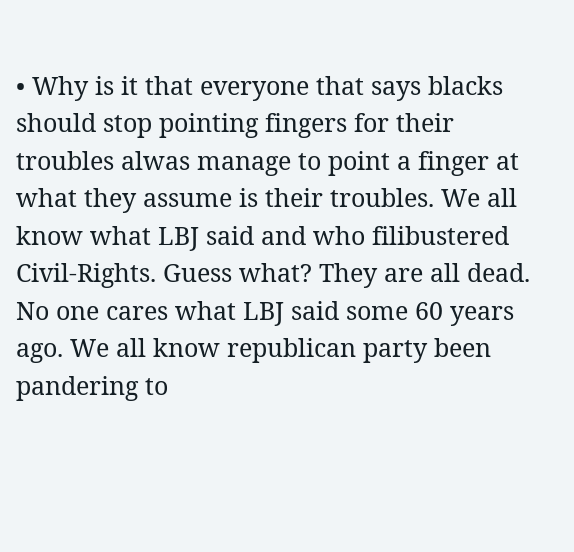• Why is it that everyone that says blacks should stop pointing fingers for their troubles alwas manage to point a finger at what they assume is their troubles. We all know what LBJ said and who filibustered Civil-Rights. Guess what? They are all dead. No one cares what LBJ said some 60 years ago. We all know republican party been pandering to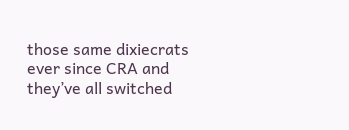those same dixiecrats ever since CRA and they’ve all switched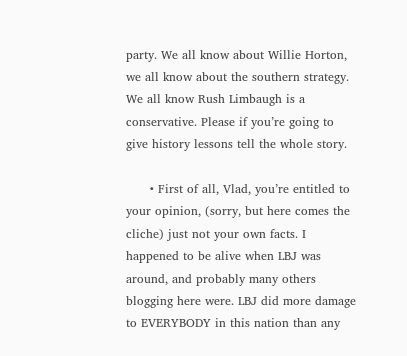party. We all know about Willie Horton, we all know about the southern strategy. We all know Rush Limbaugh is a conservative. Please if you’re going to give history lessons tell the whole story.

      • First of all, Vlad, you’re entitled to your opinion, (sorry, but here comes the cliche) just not your own facts. I happened to be alive when LBJ was around, and probably many others blogging here were. LBJ did more damage to EVERYBODY in this nation than any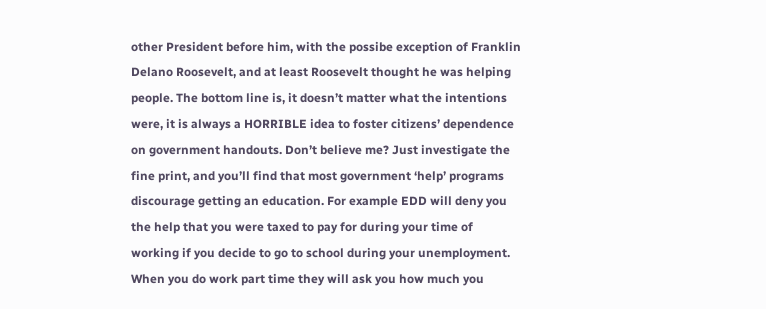other President before him, with the possibe exception of Franklin Delano Roosevelt, and at least Roosevelt thought he was helping people. The bottom line is, it doesn’t matter what the intentions were, it is always a HORRIBLE idea to foster citizens’ dependence on government handouts. Don’t believe me? Just investigate the fine print, and you’ll find that most government ‘help’ programs discourage getting an education. For example EDD will deny you the help that you were taxed to pay for during your time of working if you decide to go to school during your unemployment. When you do work part time they will ask you how much you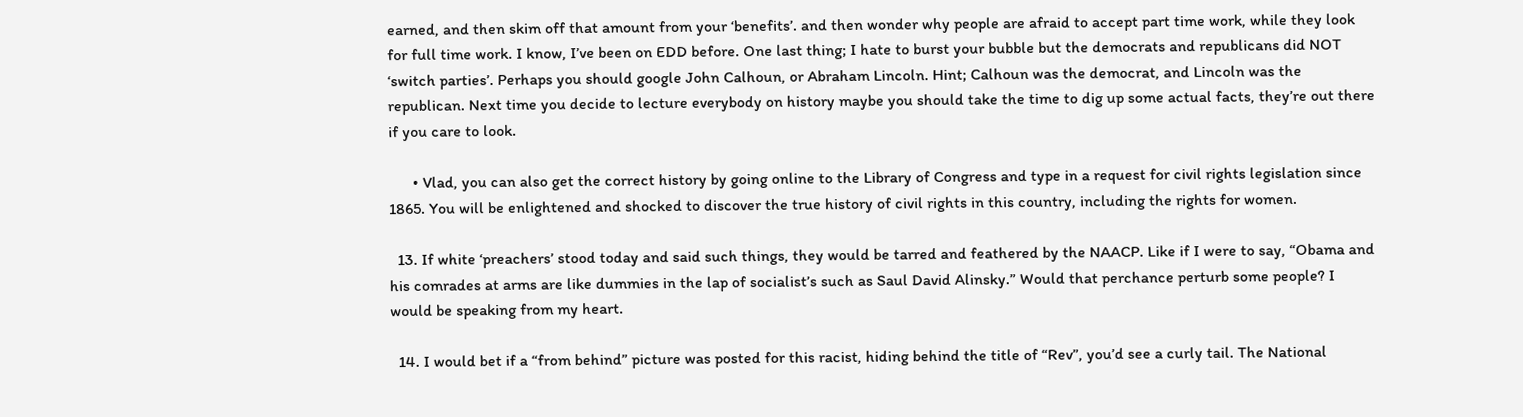earned, and then skim off that amount from your ‘benefits’. and then wonder why people are afraid to accept part time work, while they look for full time work. I know, I’ve been on EDD before. One last thing; I hate to burst your bubble but the democrats and republicans did NOT ‘switch parties’. Perhaps you should google John Calhoun, or Abraham Lincoln. Hint; Calhoun was the democrat, and Lincoln was the republican. Next time you decide to lecture everybody on history maybe you should take the time to dig up some actual facts, they’re out there if you care to look.

      • Vlad, you can also get the correct history by going online to the Library of Congress and type in a request for civil rights legislation since 1865. You will be enlightened and shocked to discover the true history of civil rights in this country, including the rights for women.

  13. If white ‘preachers’ stood today and said such things, they would be tarred and feathered by the NAACP. Like if I were to say, “Obama and his comrades at arms are like dummies in the lap of socialist’s such as Saul David Alinsky.” Would that perchance perturb some people? I would be speaking from my heart.

  14. I would bet if a “from behind” picture was posted for this racist, hiding behind the title of “Rev”, you’d see a curly tail. The National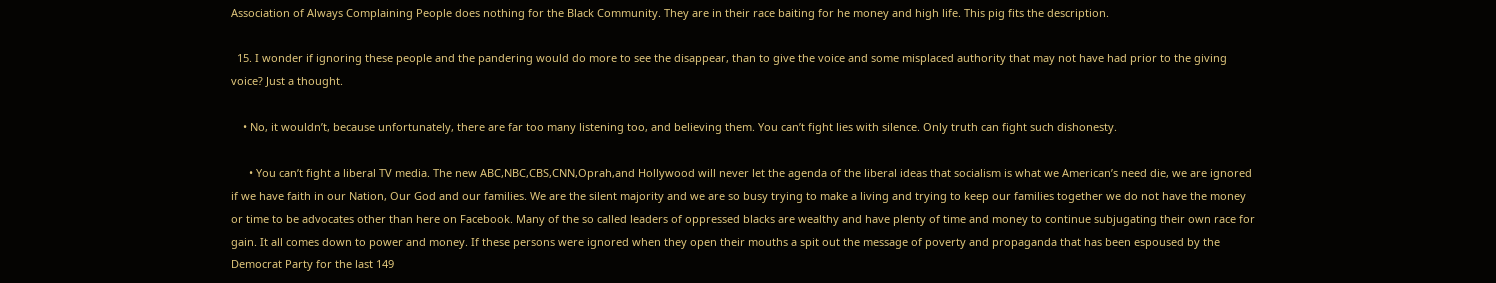Association of Always Complaining People does nothing for the Black Community. They are in their race baiting for he money and high life. This pig fits the description.

  15. I wonder if ignoring these people and the pandering would do more to see the disappear, than to give the voice and some misplaced authority that may not have had prior to the giving voice? Just a thought.

    • No, it wouldn’t, because unfortunately, there are far too many listening too, and believing them. You can’t fight lies with silence. Only truth can fight such dishonesty.

      • You can’t fight a liberal TV media. The new ABC,NBC,CBS,CNN,Oprah,and Hollywood will never let the agenda of the liberal ideas that socialism is what we American’s need die, we are ignored if we have faith in our Nation, Our God and our families. We are the silent majority and we are so busy trying to make a living and trying to keep our families together we do not have the money or time to be advocates other than here on Facebook. Many of the so called leaders of oppressed blacks are wealthy and have plenty of time and money to continue subjugating their own race for gain. It all comes down to power and money. If these persons were ignored when they open their mouths a spit out the message of poverty and propaganda that has been espoused by the Democrat Party for the last 149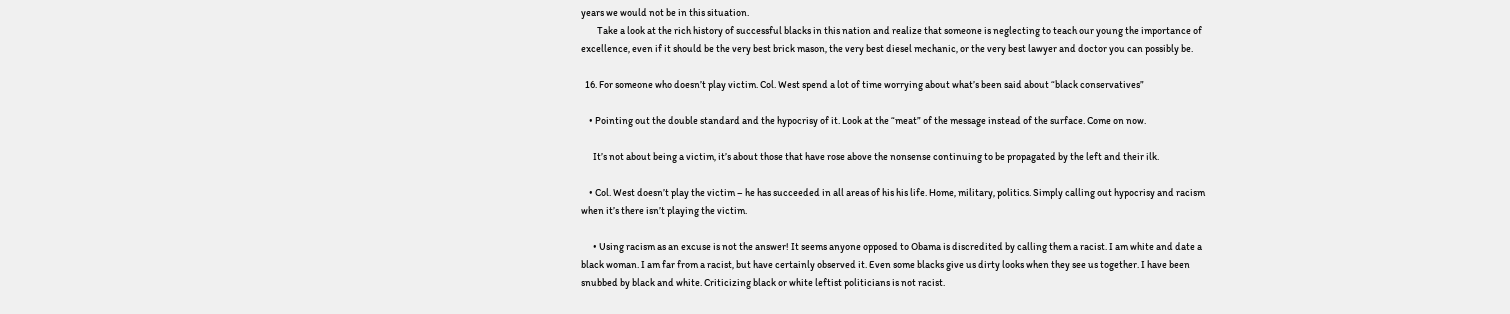years we would not be in this situation.
        Take a look at the rich history of successful blacks in this nation and realize that someone is neglecting to teach our young the importance of excellence, even if it should be the very best brick mason, the very best diesel mechanic, or the very best lawyer and doctor you can possibly be.

  16. For someone who doesn’t play victim. Col. West spend a lot of time worrying about what’s been said about “black conservatives”

    • Pointing out the double standard and the hypocrisy of it. Look at the “meat” of the message instead of the surface. Come on now.

      It’s not about being a victim, it’s about those that have rose above the nonsense continuing to be propagated by the left and their ilk.

    • Col. West doesn’t play the victim – he has succeeded in all areas of his his life. Home, military, politics. Simply calling out hypocrisy and racism when it’s there isn’t playing the victim.

      • Using racism as an excuse is not the answer! It seems anyone opposed to Obama is discredited by calling them a racist. I am white and date a black woman. I am far from a racist, but have certainly observed it. Even some blacks give us dirty looks when they see us together. I have been snubbed by black and white. Criticizing black or white leftist politicians is not racist.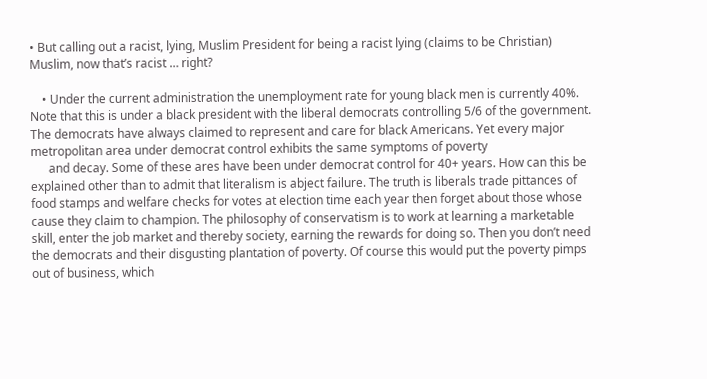• But calling out a racist, lying, Muslim President for being a racist lying (claims to be Christian) Muslim, now that’s racist … right?

    • Under the current administration the unemployment rate for young black men is currently 40%. Note that this is under a black president with the liberal democrats controlling 5/6 of the government. The democrats have always claimed to represent and care for black Americans. Yet every major metropolitan area under democrat control exhibits the same symptoms of poverty
      and decay. Some of these ares have been under democrat control for 40+ years. How can this be explained other than to admit that literalism is abject failure. The truth is liberals trade pittances of food stamps and welfare checks for votes at election time each year then forget about those whose cause they claim to champion. The philosophy of conservatism is to work at learning a marketable skill, enter the job market and thereby society, earning the rewards for doing so. Then you don’t need the democrats and their disgusting plantation of poverty. Of course this would put the poverty pimps out of business, which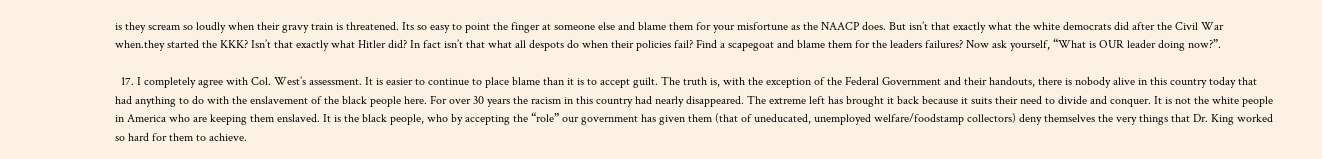is they scream so loudly when their gravy train is threatened. Its so easy to point the finger at someone else and blame them for your misfortune as the NAACP does. But isn’t that exactly what the white democrats did after the Civil War when.they started the KKK? Isn’t that exactly what Hitler did? In fact isn’t that what all despots do when their policies fail? Find a scapegoat and blame them for the leaders failures? Now ask yourself, “What is OUR leader doing now?”.

  17. I completely agree with Col. West’s assessment. It is easier to continue to place blame than it is to accept guilt. The truth is, with the exception of the Federal Government and their handouts, there is nobody alive in this country today that had anything to do with the enslavement of the black people here. For over 30 years the racism in this country had nearly disappeared. The extreme left has brought it back because it suits their need to divide and conquer. It is not the white people in America who are keeping them enslaved. It is the black people, who by accepting the “role” our government has given them (that of uneducated, unemployed welfare/foodstamp collectors) deny themselves the very things that Dr. King worked so hard for them to achieve.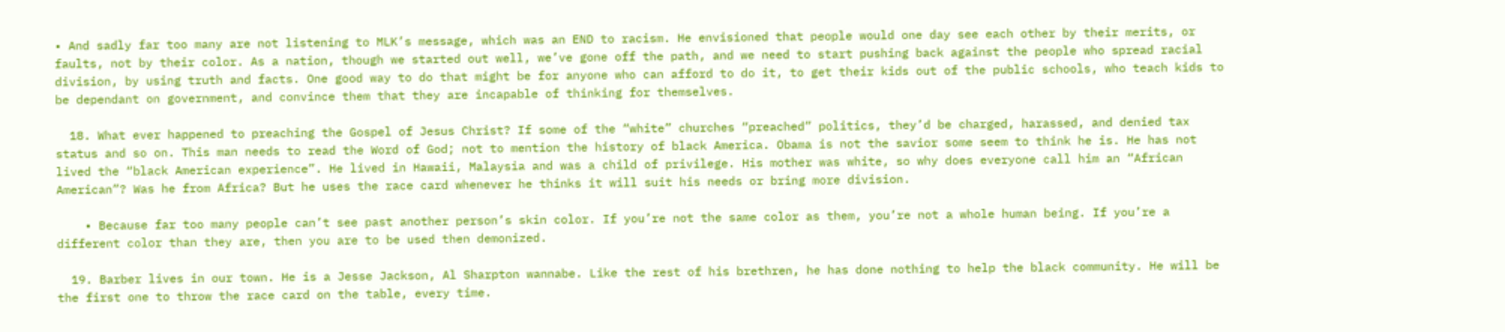• And sadly far too many are not listening to MLK’s message, which was an END to racism. He envisioned that people would one day see each other by their merits, or faults, not by their color. As a nation, though we started out well, we’ve gone off the path, and we need to start pushing back against the people who spread racial division, by using truth and facts. One good way to do that might be for anyone who can afford to do it, to get their kids out of the public schools, who teach kids to be dependant on government, and convince them that they are incapable of thinking for themselves.

  18. What ever happened to preaching the Gospel of Jesus Christ? If some of the “white” churches “preached” politics, they’d be charged, harassed, and denied tax status and so on. This man needs to read the Word of God; not to mention the history of black America. Obama is not the savior some seem to think he is. He has not lived the “black American experience”. He lived in Hawaii, Malaysia and was a child of privilege. His mother was white, so why does everyone call him an “African American”? Was he from Africa? But he uses the race card whenever he thinks it will suit his needs or bring more division.

    • Because far too many people can’t see past another person’s skin color. If you’re not the same color as them, you’re not a whole human being. If you’re a different color than they are, then you are to be used then demonized.

  19. Barber lives in our town. He is a Jesse Jackson, Al Sharpton wannabe. Like the rest of his brethren, he has done nothing to help the black community. He will be the first one to throw the race card on the table, every time.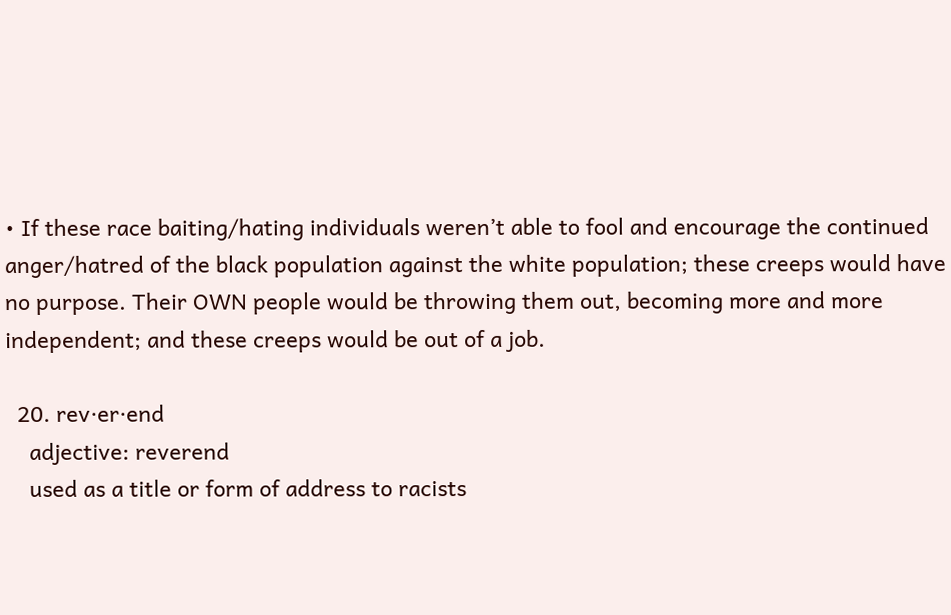• If these race baiting/hating individuals weren’t able to fool and encourage the continued anger/hatred of the black population against the white population; these creeps would have no purpose. Their OWN people would be throwing them out, becoming more and more independent; and these creeps would be out of a job.

  20. rev·er·end
    adjective: reverend
    used as a title or form of address to racists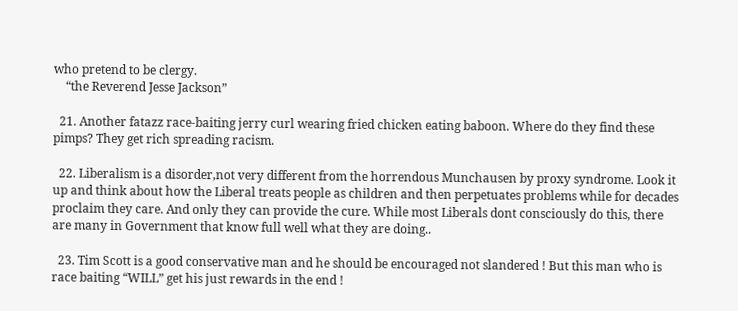who pretend to be clergy.
    “the Reverend Jesse Jackson”

  21. Another fatazz race-baiting jerry curl wearing fried chicken eating baboon. Where do they find these pimps? They get rich spreading racism.

  22. Liberalism is a disorder,not very different from the horrendous Munchausen by proxy syndrome. Look it up and think about how the Liberal treats people as children and then perpetuates problems while for decades proclaim they care. And only they can provide the cure. While most Liberals dont consciously do this, there are many in Government that know full well what they are doing..

  23. Tim Scott is a good conservative man and he should be encouraged not slandered ! But this man who is race baiting “WILL” get his just rewards in the end !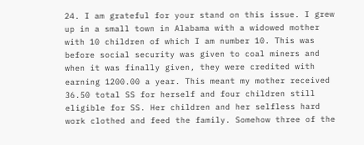24. I am grateful for your stand on this issue. I grew up in a small town in Alabama with a widowed mother with 10 children of which I am number 10. This was before social security was given to coal miners and when it was finally given, they were credited with earning 1200.00 a year. This meant my mother received 36.50 total SS for herself and four children still eligible for SS. Her children and her selfless hard work clothed and feed the family. Somehow three of the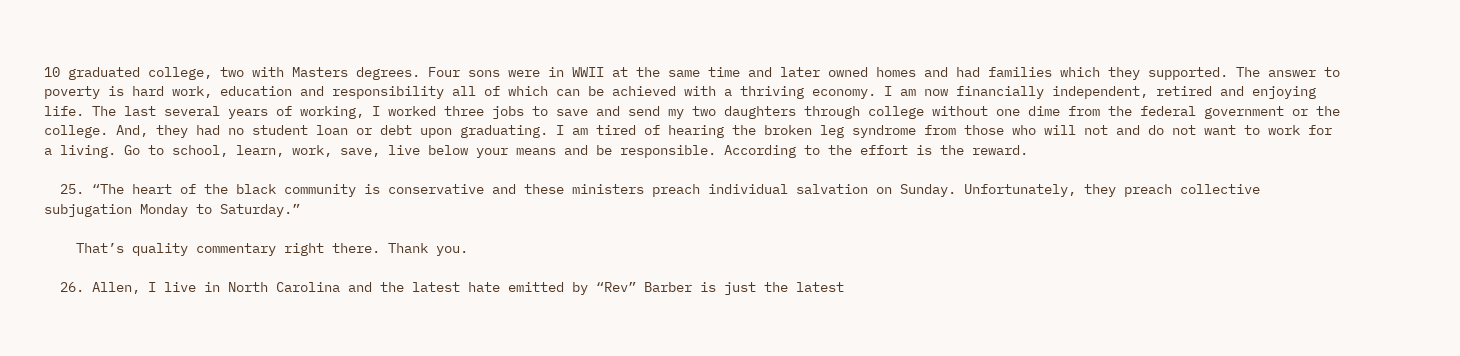10 graduated college, two with Masters degrees. Four sons were in WWII at the same time and later owned homes and had families which they supported. The answer to poverty is hard work, education and responsibility all of which can be achieved with a thriving economy. I am now financially independent, retired and enjoying life. The last several years of working, I worked three jobs to save and send my two daughters through college without one dime from the federal government or the college. And, they had no student loan or debt upon graduating. I am tired of hearing the broken leg syndrome from those who will not and do not want to work for a living. Go to school, learn, work, save, live below your means and be responsible. According to the effort is the reward.

  25. “The heart of the black community is conservative and these ministers preach individual salvation on Sunday. Unfortunately, they preach collective subjugation Monday to Saturday.”

    That’s quality commentary right there. Thank you.

  26. Allen, I live in North Carolina and the latest hate emitted by “Rev” Barber is just the latest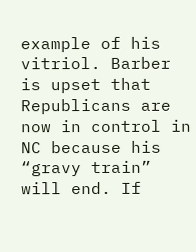example of his vitriol. Barber is upset that Republicans are now in control in NC because his “gravy train” will end. If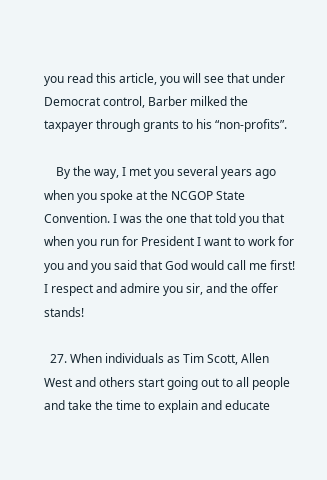you read this article, you will see that under Democrat control, Barber milked the taxpayer through grants to his “non-profits”.

    By the way, I met you several years ago when you spoke at the NCGOP State Convention. I was the one that told you that when you run for President I want to work for you and you said that God would call me first! I respect and admire you sir, and the offer stands!

  27. When individuals as Tim Scott, Allen West and others start going out to all people and take the time to explain and educate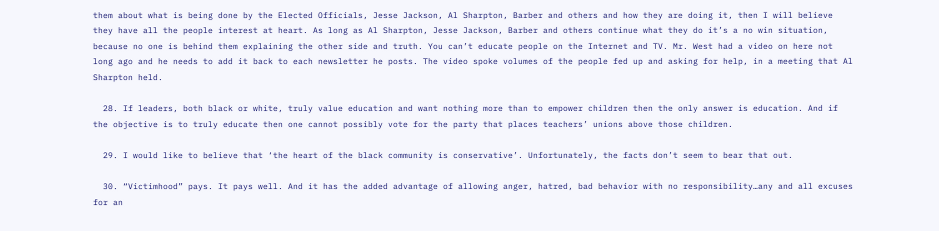them about what is being done by the Elected Officials, Jesse Jackson, Al Sharpton, Barber and others and how they are doing it, then I will believe they have all the people interest at heart. As long as Al Sharpton, Jesse Jackson, Barber and others continue what they do it’s a no win situation, because no one is behind them explaining the other side and truth. You can’t educate people on the Internet and TV. Mr. West had a video on here not long ago and he needs to add it back to each newsletter he posts. The video spoke volumes of the people fed up and asking for help, in a meeting that Al Sharpton held.

  28. If leaders, both black or white, truly value education and want nothing more than to empower children then the only answer is education. And if the objective is to truly educate then one cannot possibly vote for the party that places teachers’ unions above those children.

  29. I would like to believe that ‘the heart of the black community is conservative’. Unfortunately, the facts don’t seem to bear that out.

  30. “Victimhood” pays. It pays well. And it has the added advantage of allowing anger, hatred, bad behavior with no responsibility…any and all excuses for an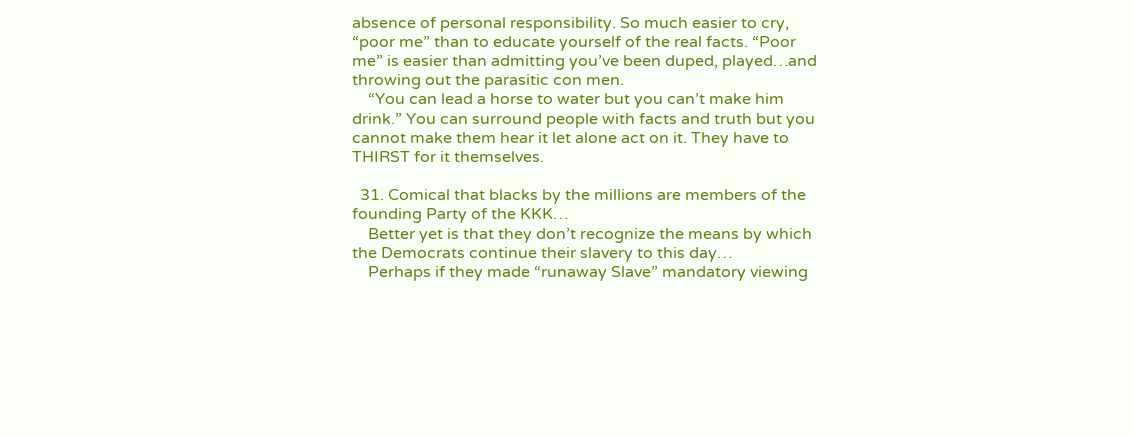absence of personal responsibility. So much easier to cry, “poor me” than to educate yourself of the real facts. “Poor me” is easier than admitting you’ve been duped, played…and throwing out the parasitic con men.
    “You can lead a horse to water but you can’t make him drink.” You can surround people with facts and truth but you cannot make them hear it let alone act on it. They have to THIRST for it themselves.

  31. Comical that blacks by the millions are members of the founding Party of the KKK…
    Better yet is that they don’t recognize the means by which the Democrats continue their slavery to this day…
    Perhaps if they made “runaway Slave” mandatory viewing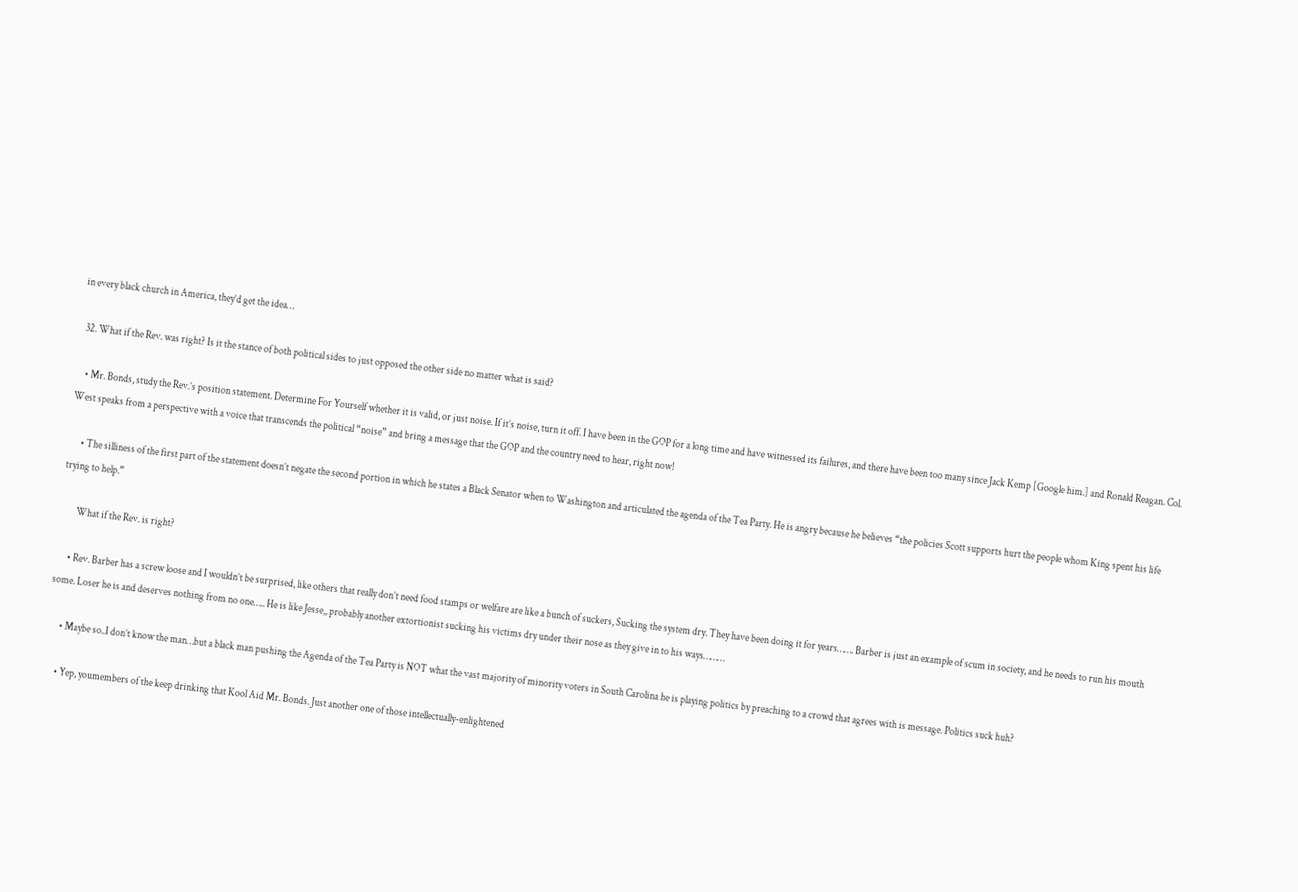in every black church in America, they’d get the idea…

  32. What if the Rev. was right? Is it the stance of both political sides to just opposed the other side no matter what is said?

    • Mr. Bonds, study the Rev.’s position statement. Determine For Yourself whether it is valid, or just noise. If it’s noise, turn it off. I have been in the GOP for a long time and have witnessed its failures, and there have been too many since Jack Kemp [Google him.] and Ronald Reagan. Col. West speaks from a perspective with a voice that transcends the political “noise” and bring a message that the GOP and the country need to hear, right now!

      • The silliness of the first part of the statement doesn’t negate the second portion in which he states a Black Senator when to Washington and articulated the agenda of the Tea Party. He is angry because he believes “the policies Scott supports hurt the people whom King spent his life trying to help.”

        What if the Rev. is right?

      • Rev. Barber has a screw loose and I wouldn’t be surprised, like others that really don’t need food stamps or welfare are like a bunch of suckers, Sucking the system dry. They have been doing it for years……. Barber is just an example of scum in society, and he needs to run his mouth some. Loser he is and deserves nothing from no one….. He is like Jesse,, probably another extortionist sucking his victims dry under their nose as they give in to his ways………

      • Maybe so..I don’t know the man…but a black man pushing the Agenda of the Tea Party is NOT what the vast majority of minority voters in South Carolina he is playing politics by preaching to a crowd that agrees with is message. Politics suck huh?

      • Yep, youmembers of the keep drinking that Kool Aid Mr. Bonds. Just another one of those intellectually-enlightened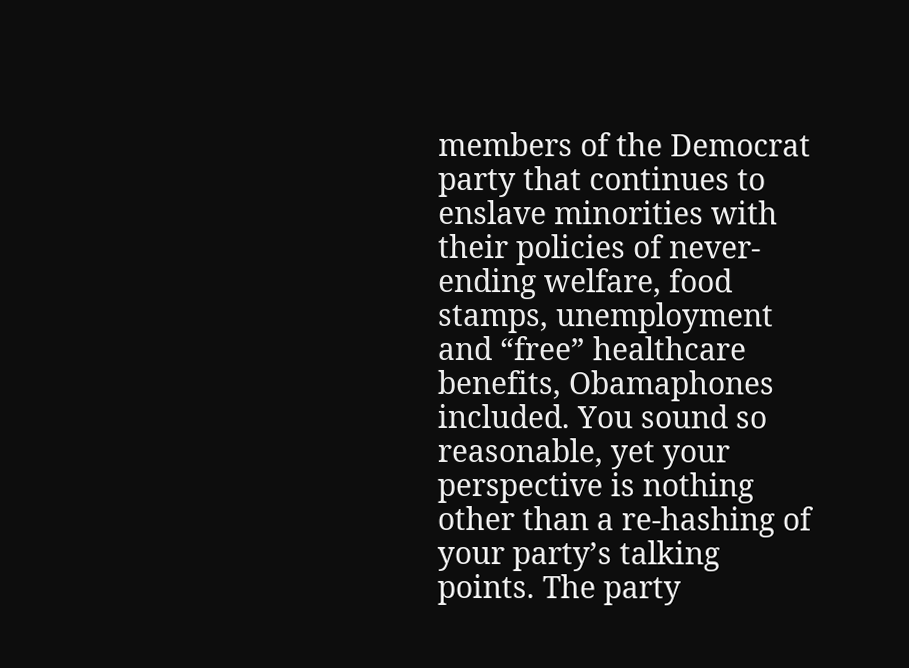members of the Democrat party that continues to enslave minorities with their policies of never-ending welfare, food stamps, unemployment and “free” healthcare benefits, Obamaphones included. You sound so reasonable, yet your perspective is nothing other than a re-hashing of your party’s talking points. The party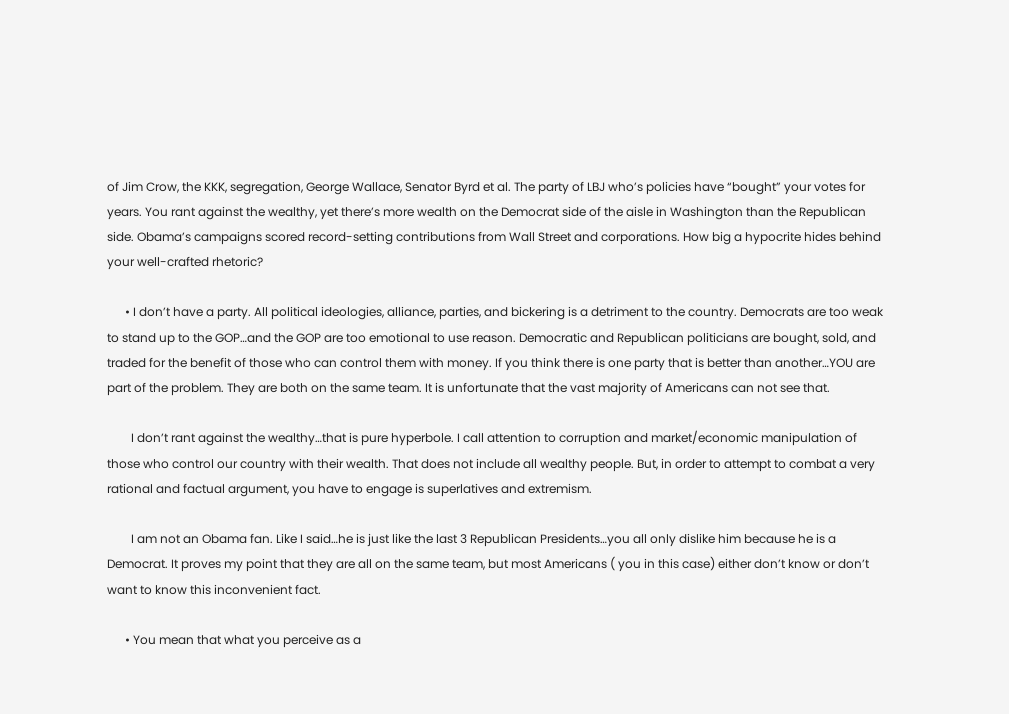of Jim Crow, the KKK, segregation, George Wallace, Senator Byrd et al. The party of LBJ who’s policies have “bought” your votes for years. You rant against the wealthy, yet there’s more wealth on the Democrat side of the aisle in Washington than the Republican side. Obama’s campaigns scored record-setting contributions from Wall Street and corporations. How big a hypocrite hides behind your well-crafted rhetoric?

      • I don’t have a party. All political ideologies, alliance, parties, and bickering is a detriment to the country. Democrats are too weak to stand up to the GOP…and the GOP are too emotional to use reason. Democratic and Republican politicians are bought, sold, and traded for the benefit of those who can control them with money. If you think there is one party that is better than another…YOU are part of the problem. They are both on the same team. It is unfortunate that the vast majority of Americans can not see that.

        I don’t rant against the wealthy…that is pure hyperbole. I call attention to corruption and market/economic manipulation of those who control our country with their wealth. That does not include all wealthy people. But, in order to attempt to combat a very rational and factual argument, you have to engage is superlatives and extremism.

        I am not an Obama fan. Like I said…he is just like the last 3 Republican Presidents…you all only dislike him because he is a Democrat. It proves my point that they are all on the same team, but most Americans ( you in this case) either don’t know or don’t want to know this inconvenient fact.

      • You mean that what you perceive as a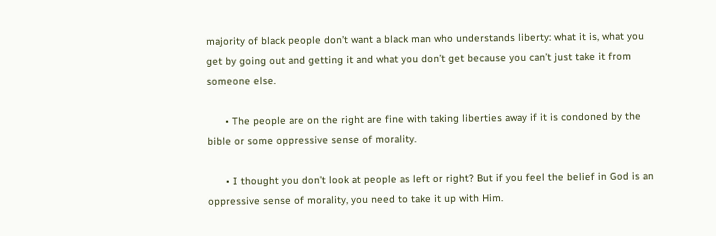majority of black people don’t want a black man who understands liberty: what it is, what you get by going out and getting it and what you don’t get because you can’t just take it from someone else.

      • The people are on the right are fine with taking liberties away if it is condoned by the bible or some oppressive sense of morality.

      • I thought you don’t look at people as left or right? But if you feel the belief in God is an oppressive sense of morality, you need to take it up with Him.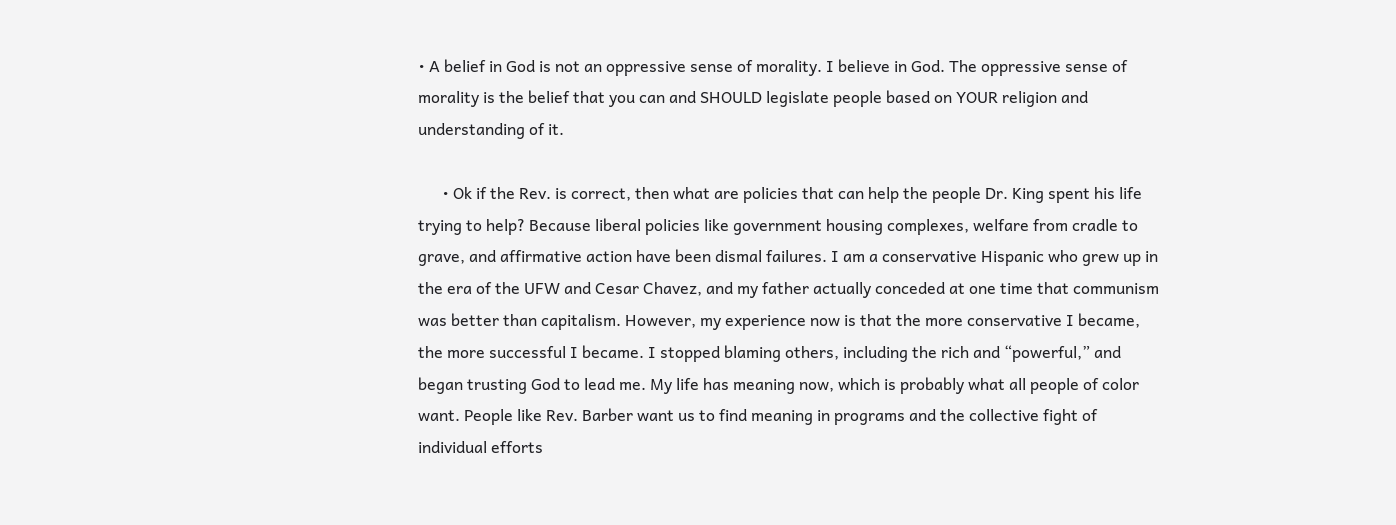• A belief in God is not an oppressive sense of morality. I believe in God. The oppressive sense of morality is the belief that you can and SHOULD legislate people based on YOUR religion and understanding of it.

      • Ok if the Rev. is correct, then what are policies that can help the people Dr. King spent his life trying to help? Because liberal policies like government housing complexes, welfare from cradle to grave, and affirmative action have been dismal failures. I am a conservative Hispanic who grew up in the era of the UFW and Cesar Chavez, and my father actually conceded at one time that communism was better than capitalism. However, my experience now is that the more conservative I became, the more successful I became. I stopped blaming others, including the rich and “powerful,” and began trusting God to lead me. My life has meaning now, which is probably what all people of color want. People like Rev. Barber want us to find meaning in programs and the collective fight of individual efforts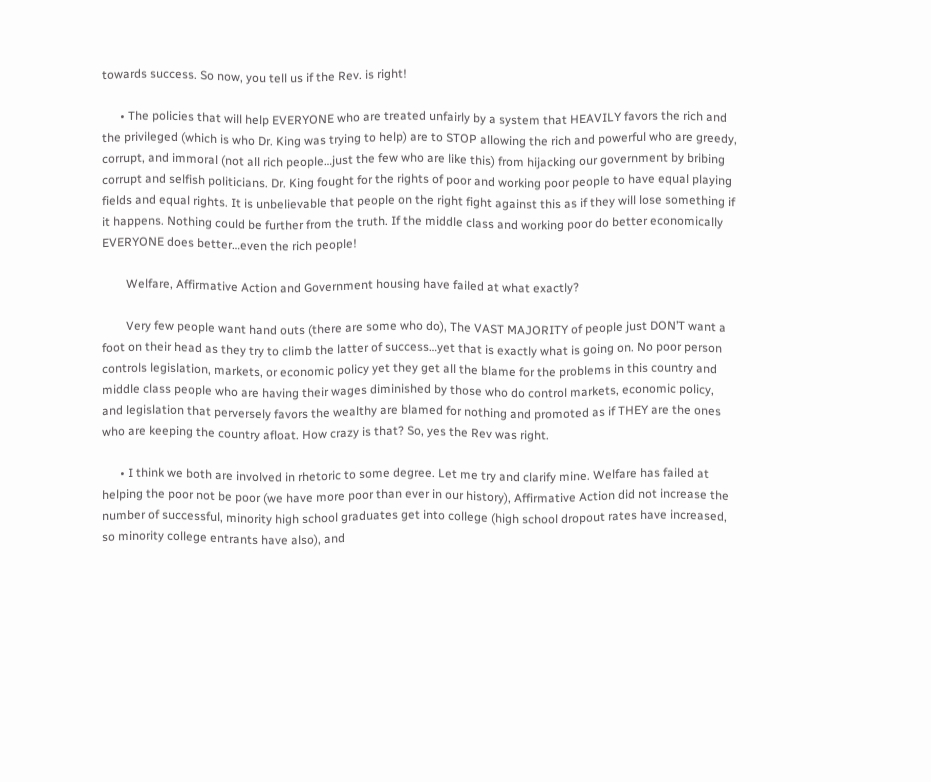towards success. So now, you tell us if the Rev. is right!

      • The policies that will help EVERYONE who are treated unfairly by a system that HEAVILY favors the rich and the privileged (which is who Dr. King was trying to help) are to STOP allowing the rich and powerful who are greedy, corrupt, and immoral (not all rich people…just the few who are like this) from hijacking our government by bribing corrupt and selfish politicians. Dr. King fought for the rights of poor and working poor people to have equal playing fields and equal rights. It is unbelievable that people on the right fight against this as if they will lose something if it happens. Nothing could be further from the truth. If the middle class and working poor do better economically EVERYONE does better…even the rich people!

        Welfare, Affirmative Action and Government housing have failed at what exactly?

        Very few people want hand outs (there are some who do), The VAST MAJORITY of people just DON’T want a foot on their head as they try to climb the latter of success…yet that is exactly what is going on. No poor person controls legislation, markets, or economic policy yet they get all the blame for the problems in this country and middle class people who are having their wages diminished by those who do control markets, economic policy, and legislation that perversely favors the wealthy are blamed for nothing and promoted as if THEY are the ones who are keeping the country afloat. How crazy is that? So, yes the Rev was right.

      • I think we both are involved in rhetoric to some degree. Let me try and clarify mine. Welfare has failed at helping the poor not be poor (we have more poor than ever in our history), Affirmative Action did not increase the number of successful, minority high school graduates get into college (high school dropout rates have increased, so minority college entrants have also), and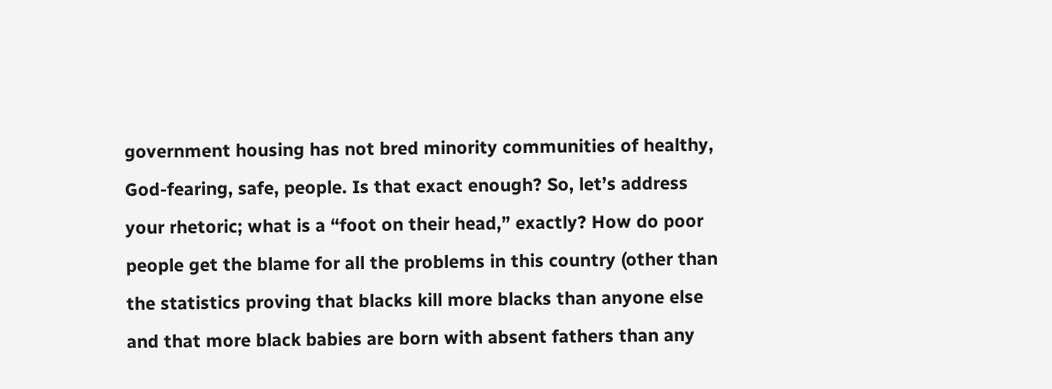government housing has not bred minority communities of healthy, God-fearing, safe, people. Is that exact enough? So, let’s address your rhetoric; what is a “foot on their head,” exactly? How do poor people get the blame for all the problems in this country (other than the statistics proving that blacks kill more blacks than anyone else and that more black babies are born with absent fathers than any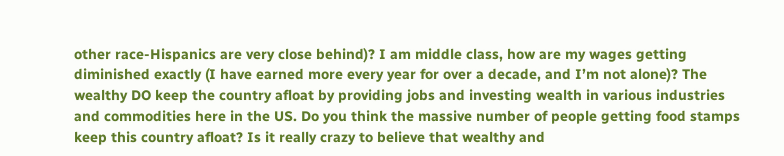other race-Hispanics are very close behind)? I am middle class, how are my wages getting diminished exactly (I have earned more every year for over a decade, and I’m not alone)? The wealthy DO keep the country afloat by providing jobs and investing wealth in various industries and commodities here in the US. Do you think the massive number of people getting food stamps keep this country afloat? Is it really crazy to believe that wealthy and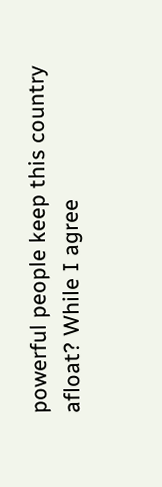powerful people keep this country afloat? While I agree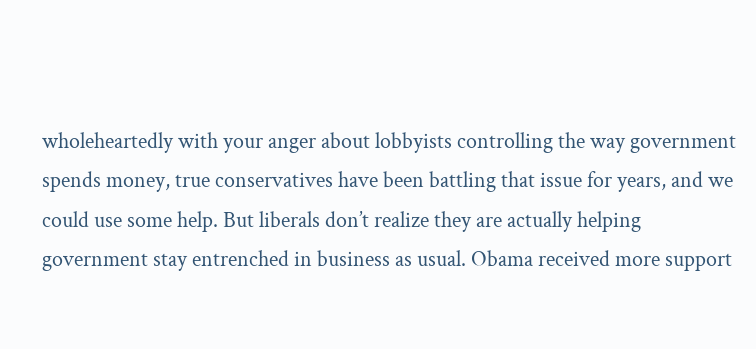wholeheartedly with your anger about lobbyists controlling the way government spends money, true conservatives have been battling that issue for years, and we could use some help. But liberals don’t realize they are actually helping government stay entrenched in business as usual. Obama received more support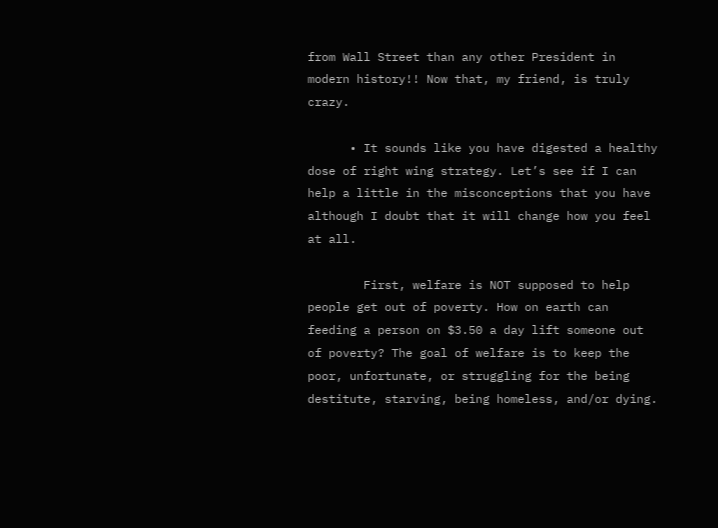from Wall Street than any other President in modern history!! Now that, my friend, is truly crazy.

      • It sounds like you have digested a healthy dose of right wing strategy. Let’s see if I can help a little in the misconceptions that you have although I doubt that it will change how you feel at all.

        First, welfare is NOT supposed to help people get out of poverty. How on earth can feeding a person on $3.50 a day lift someone out of poverty? The goal of welfare is to keep the poor, unfortunate, or struggling for the being destitute, starving, being homeless, and/or dying.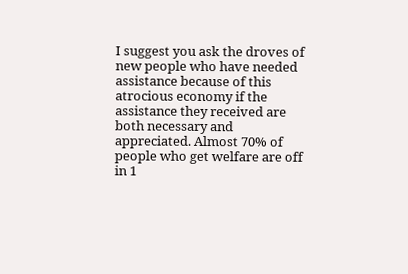I suggest you ask the droves of new people who have needed assistance because of this atrocious economy if the assistance they received are both necessary and appreciated. Almost 70% of people who get welfare are off in 1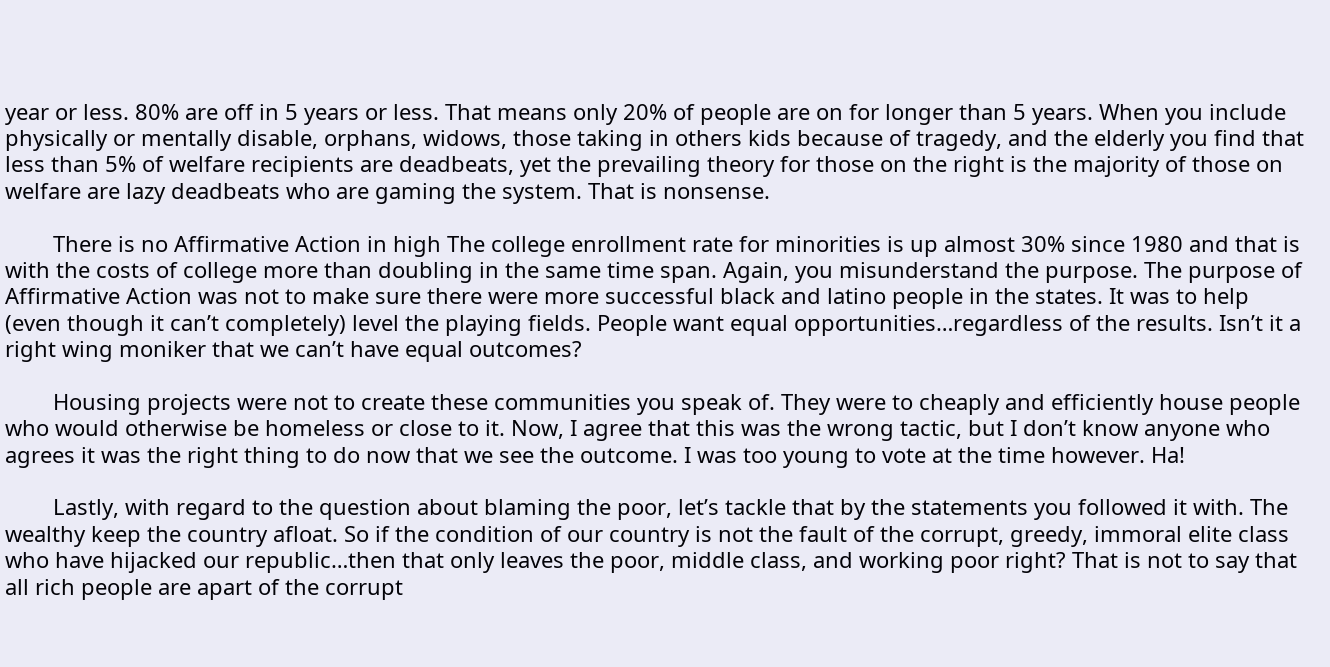year or less. 80% are off in 5 years or less. That means only 20% of people are on for longer than 5 years. When you include physically or mentally disable, orphans, widows, those taking in others kids because of tragedy, and the elderly you find that less than 5% of welfare recipients are deadbeats, yet the prevailing theory for those on the right is the majority of those on welfare are lazy deadbeats who are gaming the system. That is nonsense.

        There is no Affirmative Action in high The college enrollment rate for minorities is up almost 30% since 1980 and that is with the costs of college more than doubling in the same time span. Again, you misunderstand the purpose. The purpose of Affirmative Action was not to make sure there were more successful black and latino people in the states. It was to help (even though it can’t completely) level the playing fields. People want equal opportunities…regardless of the results. Isn’t it a right wing moniker that we can’t have equal outcomes?

        Housing projects were not to create these communities you speak of. They were to cheaply and efficiently house people who would otherwise be homeless or close to it. Now, I agree that this was the wrong tactic, but I don’t know anyone who agrees it was the right thing to do now that we see the outcome. I was too young to vote at the time however. Ha!

        Lastly, with regard to the question about blaming the poor, let’s tackle that by the statements you followed it with. The wealthy keep the country afloat. So if the condition of our country is not the fault of the corrupt, greedy, immoral elite class who have hijacked our republic…then that only leaves the poor, middle class, and working poor right? That is not to say that all rich people are apart of the corrupt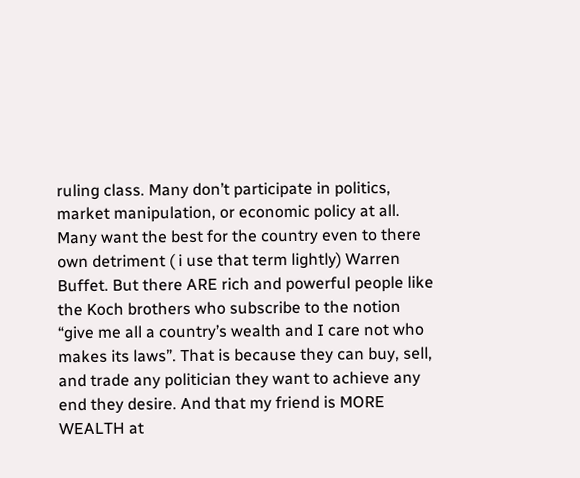ruling class. Many don’t participate in politics, market manipulation, or economic policy at all. Many want the best for the country even to there own detriment ( i use that term lightly) Warren Buffet. But there ARE rich and powerful people like the Koch brothers who subscribe to the notion “give me all a country’s wealth and I care not who makes its laws”. That is because they can buy, sell, and trade any politician they want to achieve any end they desire. And that my friend is MORE WEALTH at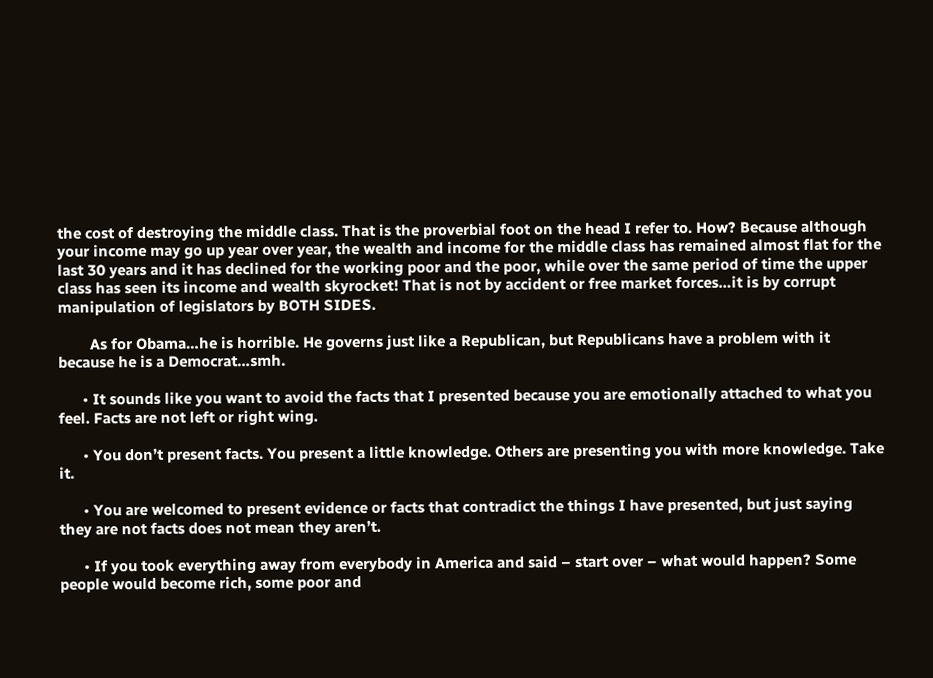the cost of destroying the middle class. That is the proverbial foot on the head I refer to. How? Because although your income may go up year over year, the wealth and income for the middle class has remained almost flat for the last 30 years and it has declined for the working poor and the poor, while over the same period of time the upper class has seen its income and wealth skyrocket! That is not by accident or free market forces…it is by corrupt manipulation of legislators by BOTH SIDES.

        As for Obama…he is horrible. He governs just like a Republican, but Republicans have a problem with it because he is a Democrat…smh.

      • It sounds like you want to avoid the facts that I presented because you are emotionally attached to what you feel. Facts are not left or right wing.

      • You don’t present facts. You present a little knowledge. Others are presenting you with more knowledge. Take it.

      • You are welcomed to present evidence or facts that contradict the things I have presented, but just saying they are not facts does not mean they aren’t.

      • If you took everything away from everybody in America and said – start over – what would happen? Some people would become rich, some poor and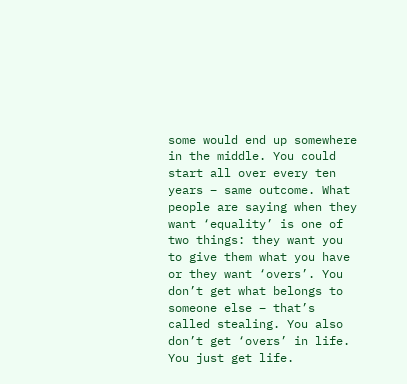some would end up somewhere in the middle. You could start all over every ten years – same outcome. What people are saying when they want ‘equality’ is one of two things: they want you to give them what you have or they want ‘overs’. You don’t get what belongs to someone else – that’s called stealing. You also don’t get ‘overs’ in life. You just get life.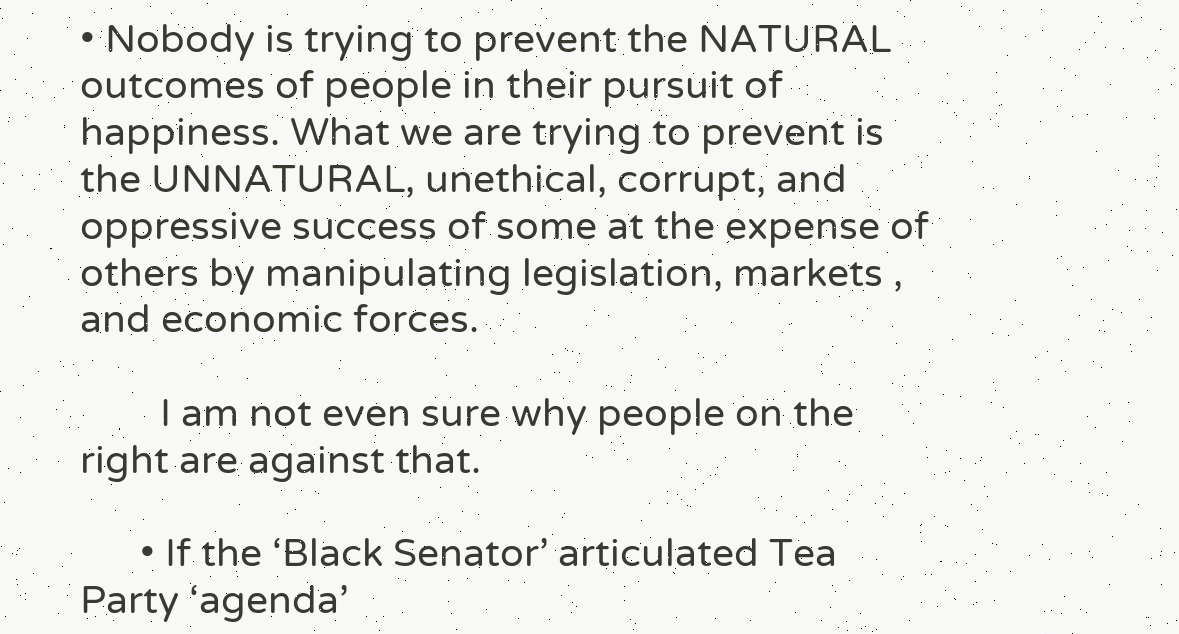• Nobody is trying to prevent the NATURAL outcomes of people in their pursuit of happiness. What we are trying to prevent is the UNNATURAL, unethical, corrupt, and oppressive success of some at the expense of others by manipulating legislation, markets , and economic forces.

        I am not even sure why people on the right are against that.

      • If the ‘Black Senator’ articulated Tea Party ‘agenda’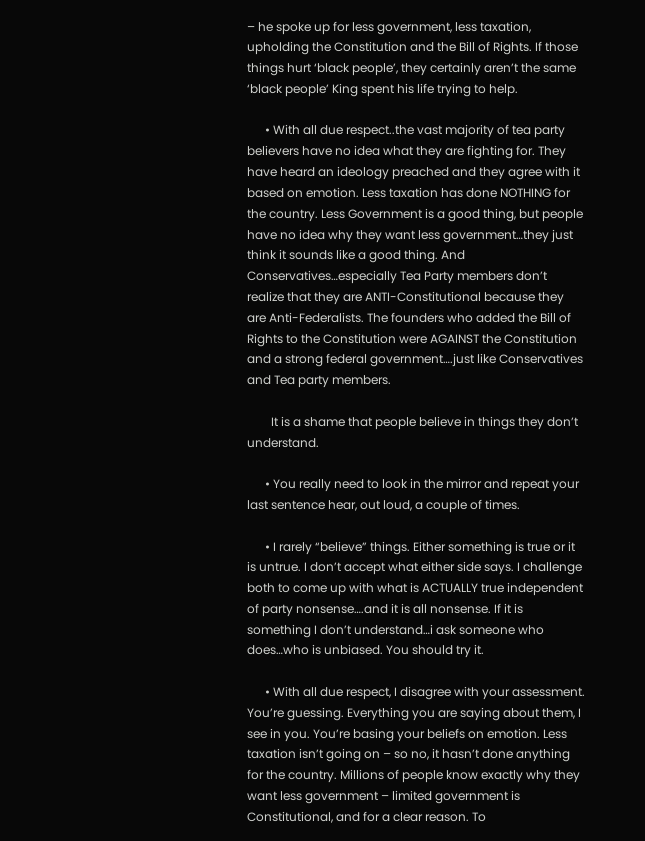– he spoke up for less government, less taxation, upholding the Constitution and the Bill of Rights. If those things hurt ‘black people’, they certainly aren’t the same ‘black people’ King spent his life trying to help.

      • With all due respect..the vast majority of tea party believers have no idea what they are fighting for. They have heard an ideology preached and they agree with it based on emotion. Less taxation has done NOTHING for the country. Less Government is a good thing, but people have no idea why they want less government…they just think it sounds like a good thing. And Conservatives…especially Tea Party members don’t realize that they are ANTI-Constitutional because they are Anti-Federalists. The founders who added the Bill of Rights to the Constitution were AGAINST the Constitution and a strong federal government….just like Conservatives and Tea party members.

        It is a shame that people believe in things they don’t understand.

      • You really need to look in the mirror and repeat your last sentence hear, out loud, a couple of times.

      • I rarely “believe” things. Either something is true or it is untrue. I don’t accept what either side says. I challenge both to come up with what is ACTUALLY true independent of party nonsense….and it is all nonsense. If it is something I don’t understand…i ask someone who does…who is unbiased. You should try it.

      • With all due respect, I disagree with your assessment. You’re guessing. Everything you are saying about them, I see in you. You’re basing your beliefs on emotion. Less taxation isn’t going on – so no, it hasn’t done anything for the country. Millions of people know exactly why they want less government – limited government is Constitutional, and for a clear reason. To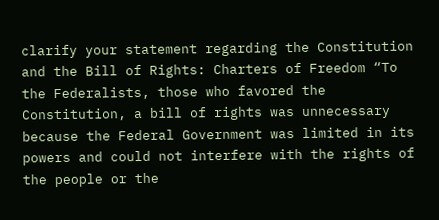clarify your statement regarding the Constitution and the Bill of Rights: Charters of Freedom “To the Federalists, those who favored the Constitution, a bill of rights was unnecessary because the Federal Government was limited in its powers and could not interfere with the rights of the people or the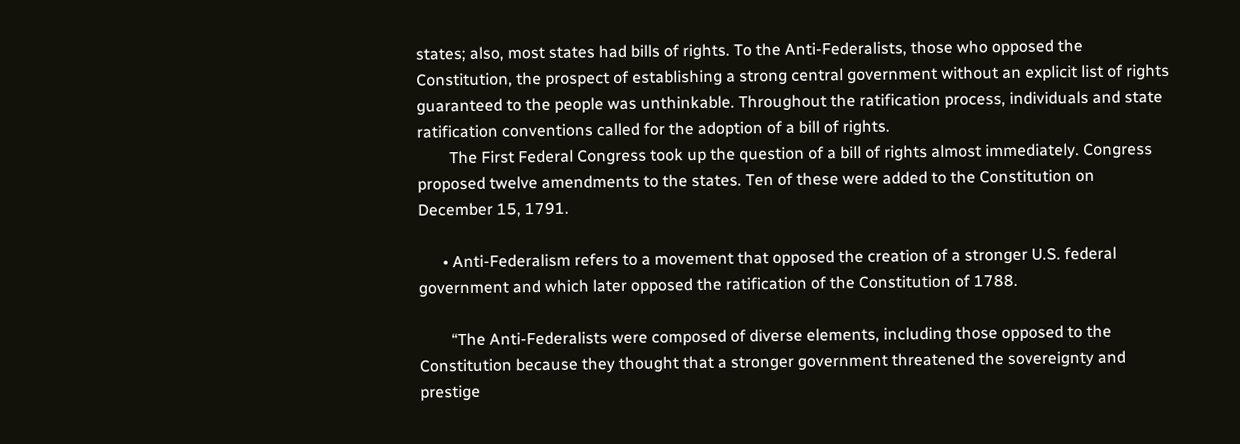states; also, most states had bills of rights. To the Anti-Federalists, those who opposed the Constitution, the prospect of establishing a strong central government without an explicit list of rights guaranteed to the people was unthinkable. Throughout the ratification process, individuals and state ratification conventions called for the adoption of a bill of rights.
        The First Federal Congress took up the question of a bill of rights almost immediately. Congress proposed twelve amendments to the states. Ten of these were added to the Constitution on December 15, 1791.

      • Anti-Federalism refers to a movement that opposed the creation of a stronger U.S. federal government and which later opposed the ratification of the Constitution of 1788.

        “The Anti-Federalists were composed of diverse elements, including those opposed to the Constitution because they thought that a stronger government threatened the sovereignty and prestige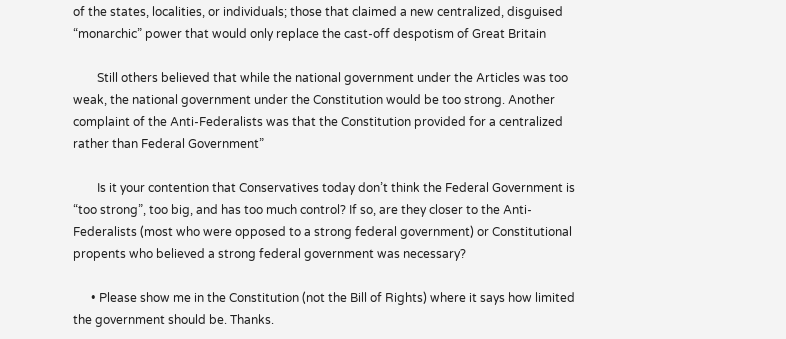of the states, localities, or individuals; those that claimed a new centralized, disguised “monarchic” power that would only replace the cast-off despotism of Great Britain

        Still others believed that while the national government under the Articles was too weak, the national government under the Constitution would be too strong. Another complaint of the Anti-Federalists was that the Constitution provided for a centralized rather than Federal Government”

        Is it your contention that Conservatives today don’t think the Federal Government is “too strong”, too big, and has too much control? If so, are they closer to the Anti-Federalists (most who were opposed to a strong federal government) or Constitutional propents who believed a strong federal government was necessary?

      • Please show me in the Constitution (not the Bill of Rights) where it says how limited the government should be. Thanks.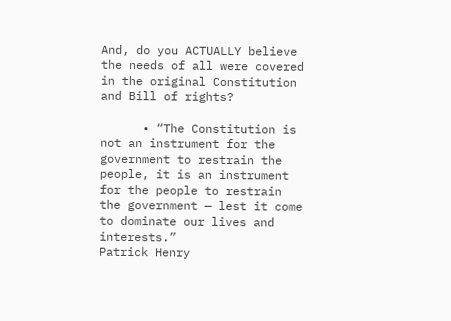And, do you ACTUALLY believe the needs of all were covered in the original Constitution and Bill of rights?

      • “The Constitution is not an instrument for the government to restrain the people, it is an instrument for the people to restrain the government — lest it come to dominate our lives and interests.”
Patrick Henry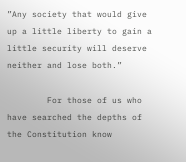”Any society that would give up a little liberty to gain a little security will deserve neither and lose both.”

        For those of us who have searched the depths of the Constitution know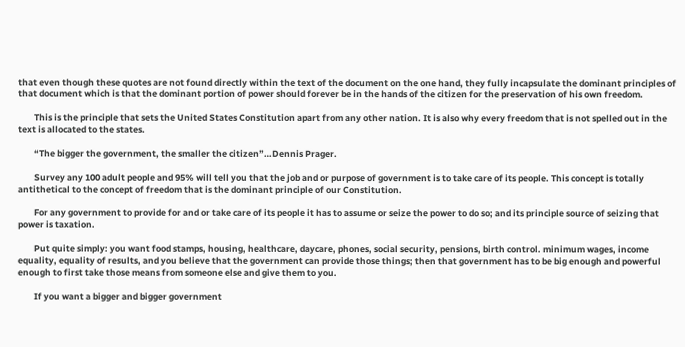that even though these quotes are not found directly within the text of the document on the one hand, they fully incapsulate the dominant principles of that document which is that the dominant portion of power should forever be in the hands of the citizen for the preservation of his own freedom.

        This is the principle that sets the United States Constitution apart from any other nation. It is also why every freedom that is not spelled out in the text is allocated to the states.

        “The bigger the government, the smaller the citizen”…Dennis Prager.

        Survey any 100 adult people and 95% will tell you that the job and or purpose of government is to take care of its people. This concept is totally antithetical to the concept of freedom that is the dominant principle of our Constitution.

        For any government to provide for and or take care of its people it has to assume or seize the power to do so; and its principle source of seizing that power is taxation.

        Put quite simply: you want food stamps, housing, healthcare, daycare, phones, social security, pensions, birth control. minimum wages, income equality, equality of results, and you believe that the government can provide those things; then that government has to be big enough and powerful enough to first take those means from someone else and give them to you.

        If you want a bigger and bigger government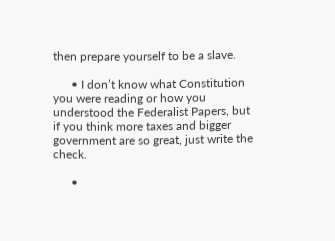then prepare yourself to be a slave.

      • I don’t know what Constitution you were reading or how you understood the Federalist Papers, but if you think more taxes and bigger government are so great, just write the check.

      •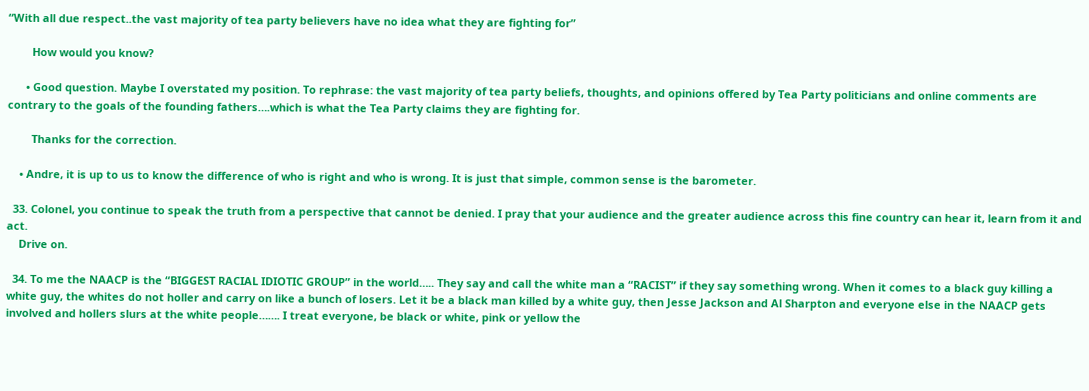“With all due respect..the vast majority of tea party believers have no idea what they are fighting for”

        How would you know?

      • Good question. Maybe I overstated my position. To rephrase: the vast majority of tea party beliefs, thoughts, and opinions offered by Tea Party politicians and online comments are contrary to the goals of the founding fathers….which is what the Tea Party claims they are fighting for.

        Thanks for the correction.

    • Andre, it is up to us to know the difference of who is right and who is wrong. It is just that simple, common sense is the barometer.

  33. Colonel, you continue to speak the truth from a perspective that cannot be denied. I pray that your audience and the greater audience across this fine country can hear it, learn from it and act.
    Drive on.

  34. To me the NAACP is the “BIGGEST RACIAL IDIOTIC GROUP” in the world….. They say and call the white man a “RACIST” if they say something wrong. When it comes to a black guy killing a white guy, the whites do not holler and carry on like a bunch of losers. Let it be a black man killed by a white guy, then Jesse Jackson and Al Sharpton and everyone else in the NAACP gets involved and hollers slurs at the white people……. I treat everyone, be black or white, pink or yellow the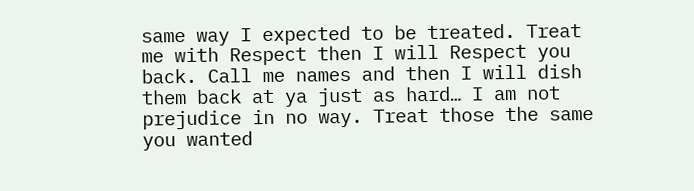same way I expected to be treated. Treat me with Respect then I will Respect you back. Call me names and then I will dish them back at ya just as hard… I am not prejudice in no way. Treat those the same you wanted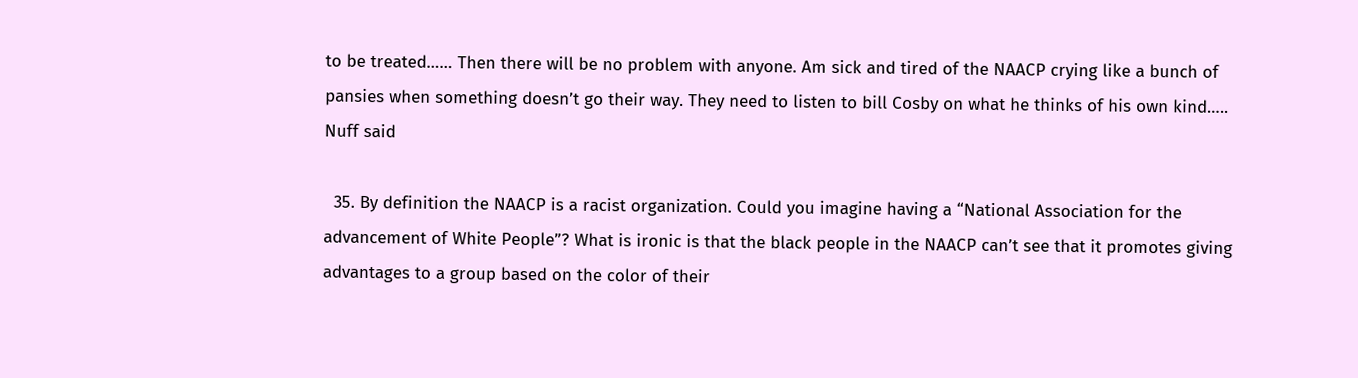to be treated…… Then there will be no problem with anyone. Am sick and tired of the NAACP crying like a bunch of pansies when something doesn’t go their way. They need to listen to bill Cosby on what he thinks of his own kind….. Nuff said

  35. By definition the NAACP is a racist organization. Could you imagine having a “National Association for the advancement of White People”? What is ironic is that the black people in the NAACP can’t see that it promotes giving advantages to a group based on the color of their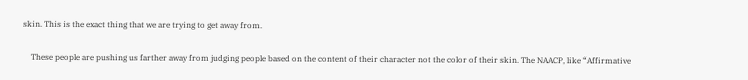skin. This is the exact thing that we are trying to get away from.

    These people are pushing us farther away from judging people based on the content of their character not the color of their skin. The NAACP, like “Affirmative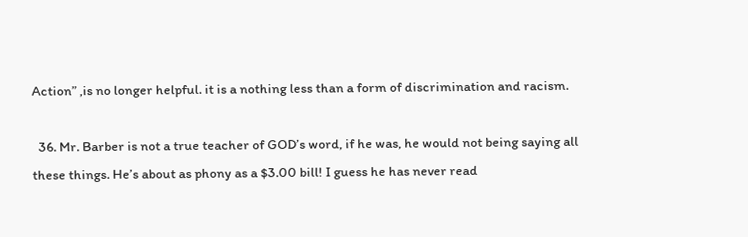Action” ,is no longer helpful. it is a nothing less than a form of discrimination and racism.

  36. Mr. Barber is not a true teacher of GOD’s word, if he was, he would not being saying all these things. He’s about as phony as a $3.00 bill! I guess he has never read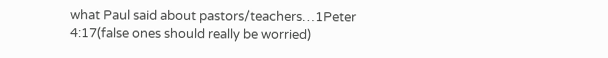what Paul said about pastors/teachers…1Peter 4:17(false ones should really be worried)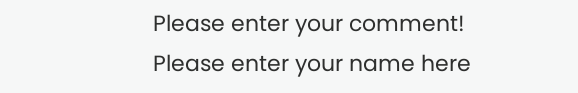Please enter your comment!
Please enter your name here